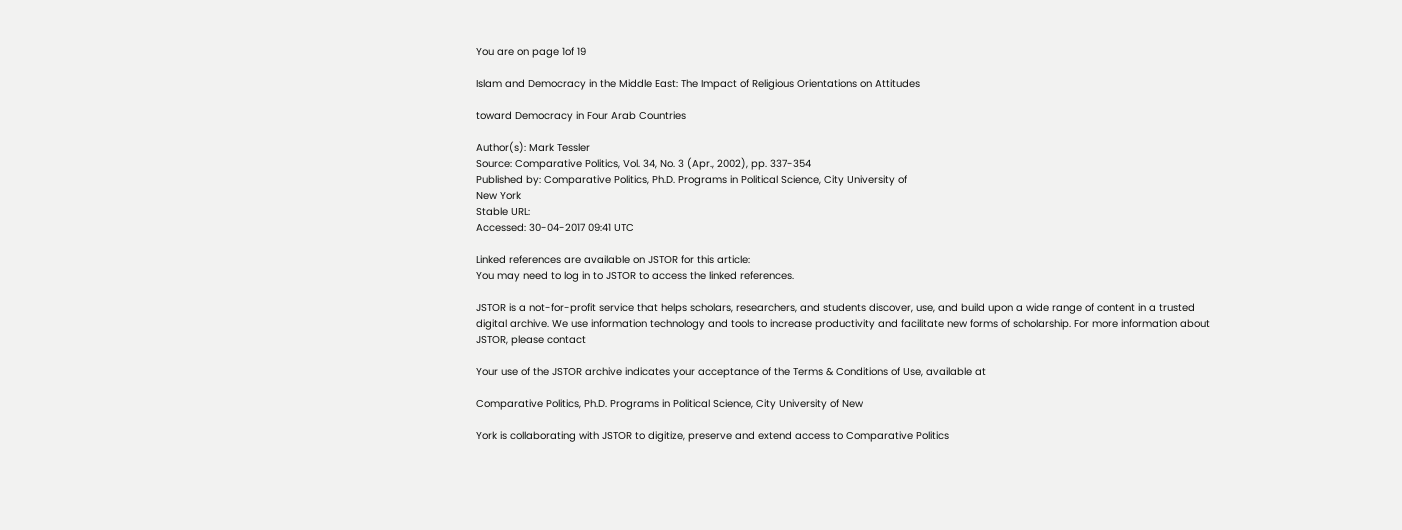You are on page 1of 19

Islam and Democracy in the Middle East: The Impact of Religious Orientations on Attitudes

toward Democracy in Four Arab Countries

Author(s): Mark Tessler
Source: Comparative Politics, Vol. 34, No. 3 (Apr., 2002), pp. 337-354
Published by: Comparative Politics, Ph.D. Programs in Political Science, City University of
New York
Stable URL:
Accessed: 30-04-2017 09:41 UTC

Linked references are available on JSTOR for this article:
You may need to log in to JSTOR to access the linked references.

JSTOR is a not-for-profit service that helps scholars, researchers, and students discover, use, and build upon a wide range of content in a trusted
digital archive. We use information technology and tools to increase productivity and facilitate new forms of scholarship. For more information about
JSTOR, please contact

Your use of the JSTOR archive indicates your acceptance of the Terms & Conditions of Use, available at

Comparative Politics, Ph.D. Programs in Political Science, City University of New

York is collaborating with JSTOR to digitize, preserve and extend access to Comparative Politics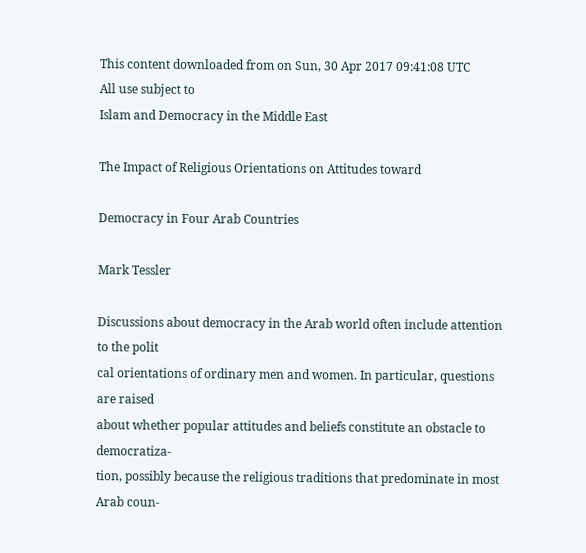This content downloaded from on Sun, 30 Apr 2017 09:41:08 UTC
All use subject to
Islam and Democracy in the Middle East

The Impact of Religious Orientations on Attitudes toward

Democracy in Four Arab Countries

Mark Tessler

Discussions about democracy in the Arab world often include attention to the polit
cal orientations of ordinary men and women. In particular, questions are raised
about whether popular attitudes and beliefs constitute an obstacle to democratiza-
tion, possibly because the religious traditions that predominate in most Arab coun-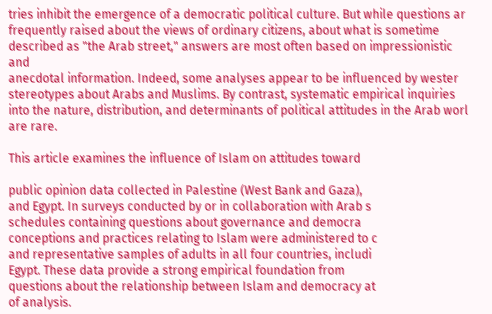tries inhibit the emergence of a democratic political culture. But while questions ar
frequently raised about the views of ordinary citizens, about what is sometime
described as "the Arab street," answers are most often based on impressionistic and
anecdotal information. Indeed, some analyses appear to be influenced by wester
stereotypes about Arabs and Muslims. By contrast, systematic empirical inquiries
into the nature, distribution, and determinants of political attitudes in the Arab worl
are rare.

This article examines the influence of Islam on attitudes toward

public opinion data collected in Palestine (West Bank and Gaza),
and Egypt. In surveys conducted by or in collaboration with Arab s
schedules containing questions about governance and democra
conceptions and practices relating to Islam were administered to c
and representative samples of adults in all four countries, includi
Egypt. These data provide a strong empirical foundation from
questions about the relationship between Islam and democracy at
of analysis.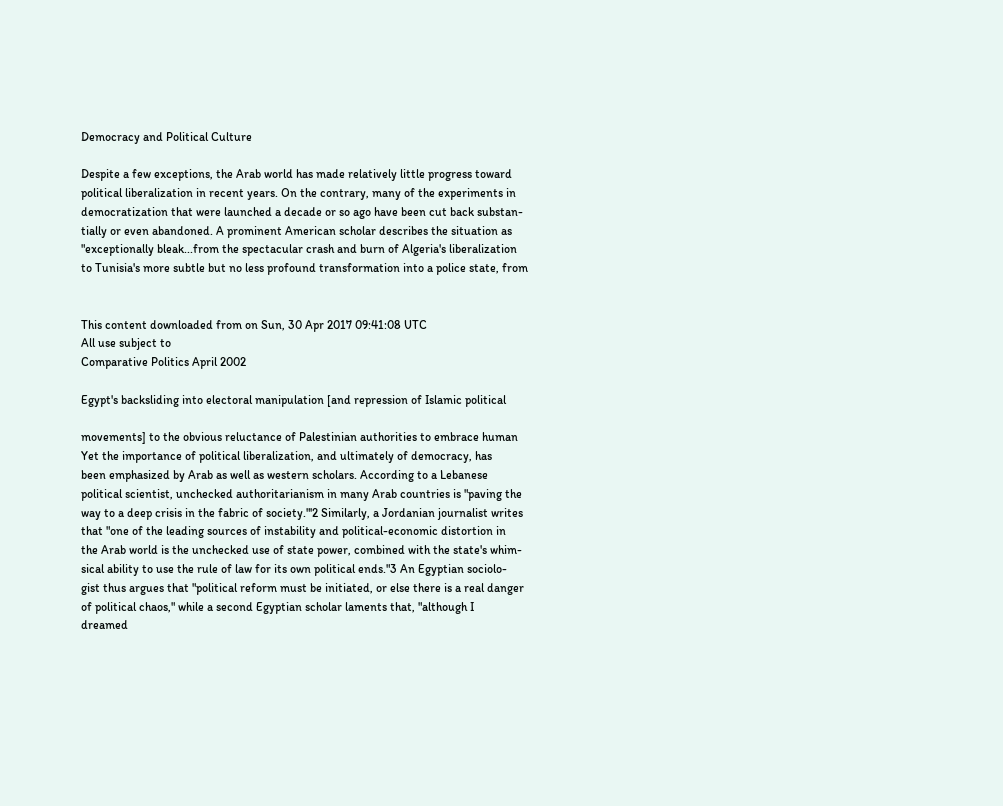Democracy and Political Culture

Despite a few exceptions, the Arab world has made relatively little progress toward
political liberalization in recent years. On the contrary, many of the experiments in
democratization that were launched a decade or so ago have been cut back substan-
tially or even abandoned. A prominent American scholar describes the situation as
"exceptionally bleak...from the spectacular crash and burn of Algeria's liberalization
to Tunisia's more subtle but no less profound transformation into a police state, from


This content downloaded from on Sun, 30 Apr 2017 09:41:08 UTC
All use subject to
Comparative Politics April 2002

Egypt's backsliding into electoral manipulation [and repression of Islamic political

movements] to the obvious reluctance of Palestinian authorities to embrace human
Yet the importance of political liberalization, and ultimately of democracy, has
been emphasized by Arab as well as western scholars. According to a Lebanese
political scientist, unchecked authoritarianism in many Arab countries is "paving the
way to a deep crisis in the fabric of society."'2 Similarly, a Jordanian journalist writes
that "one of the leading sources of instability and political-economic distortion in
the Arab world is the unchecked use of state power, combined with the state's whim-
sical ability to use the rule of law for its own political ends."3 An Egyptian sociolo-
gist thus argues that "political reform must be initiated, or else there is a real danger
of political chaos," while a second Egyptian scholar laments that, "although I
dreamed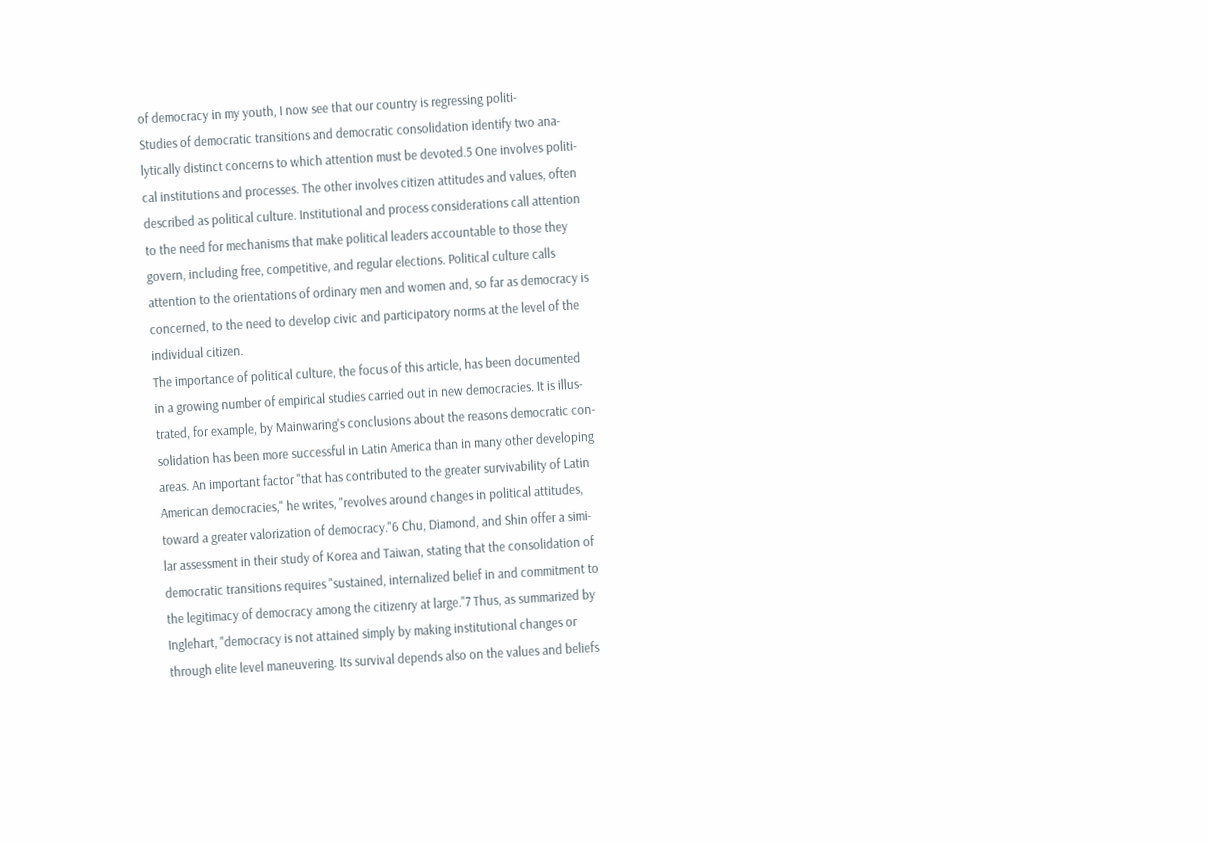of democracy in my youth, I now see that our country is regressing politi-
Studies of democratic transitions and democratic consolidation identify two ana-
lytically distinct concerns to which attention must be devoted.5 One involves politi-
cal institutions and processes. The other involves citizen attitudes and values, often
described as political culture. Institutional and process considerations call attention
to the need for mechanisms that make political leaders accountable to those they
govern, including free, competitive, and regular elections. Political culture calls
attention to the orientations of ordinary men and women and, so far as democracy is
concerned, to the need to develop civic and participatory norms at the level of the
individual citizen.
The importance of political culture, the focus of this article, has been documented
in a growing number of empirical studies carried out in new democracies. It is illus-
trated, for example, by Mainwaring's conclusions about the reasons democratic con-
solidation has been more successful in Latin America than in many other developing
areas. An important factor "that has contributed to the greater survivability of Latin
American democracies," he writes, "revolves around changes in political attitudes,
toward a greater valorization of democracy."6 Chu, Diamond, and Shin offer a simi-
lar assessment in their study of Korea and Taiwan, stating that the consolidation of
democratic transitions requires "sustained, internalized belief in and commitment to
the legitimacy of democracy among the citizenry at large."7 Thus, as summarized by
Inglehart, "democracy is not attained simply by making institutional changes or
through elite level maneuvering. Its survival depends also on the values and beliefs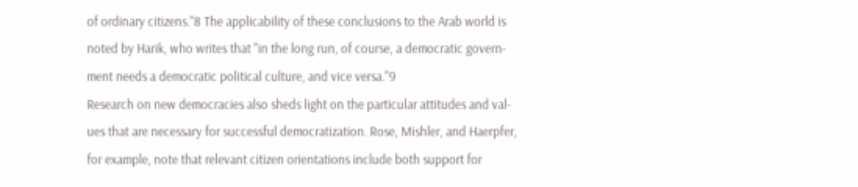of ordinary citizens."8 The applicability of these conclusions to the Arab world is
noted by Harik, who writes that "in the long run, of course, a democratic govern-
ment needs a democratic political culture, and vice versa."9
Research on new democracies also sheds light on the particular attitudes and val-
ues that are necessary for successful democratization. Rose, Mishler, and Haerpfer,
for example, note that relevant citizen orientations include both support for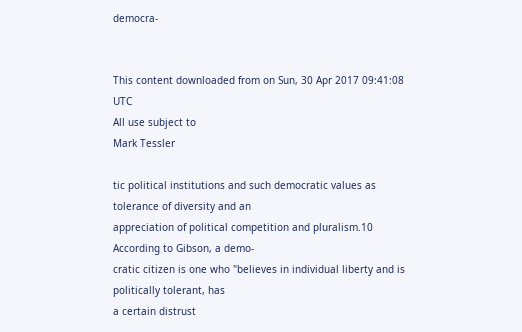democra-


This content downloaded from on Sun, 30 Apr 2017 09:41:08 UTC
All use subject to
Mark Tessler

tic political institutions and such democratic values as tolerance of diversity and an
appreciation of political competition and pluralism.10 According to Gibson, a demo-
cratic citizen is one who "believes in individual liberty and is politically tolerant, has
a certain distrust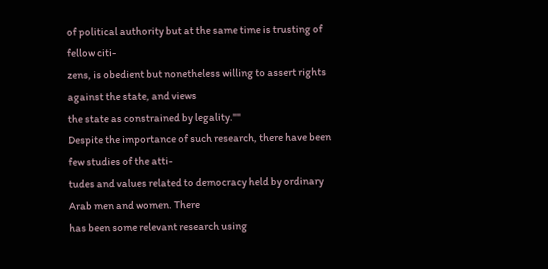of political authority but at the same time is trusting of fellow citi-
zens, is obedient but nonetheless willing to assert rights against the state, and views
the state as constrained by legality.""
Despite the importance of such research, there have been few studies of the atti-
tudes and values related to democracy held by ordinary Arab men and women. There
has been some relevant research using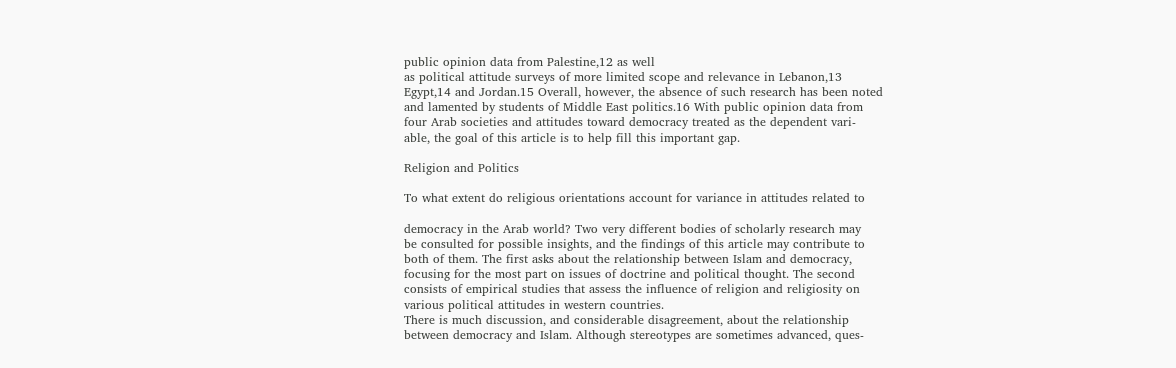public opinion data from Palestine,12 as well
as political attitude surveys of more limited scope and relevance in Lebanon,13
Egypt,14 and Jordan.15 Overall, however, the absence of such research has been noted
and lamented by students of Middle East politics.16 With public opinion data from
four Arab societies and attitudes toward democracy treated as the dependent vari-
able, the goal of this article is to help fill this important gap.

Religion and Politics

To what extent do religious orientations account for variance in attitudes related to

democracy in the Arab world? Two very different bodies of scholarly research may
be consulted for possible insights, and the findings of this article may contribute to
both of them. The first asks about the relationship between Islam and democracy,
focusing for the most part on issues of doctrine and political thought. The second
consists of empirical studies that assess the influence of religion and religiosity on
various political attitudes in western countries.
There is much discussion, and considerable disagreement, about the relationship
between democracy and Islam. Although stereotypes are sometimes advanced, ques-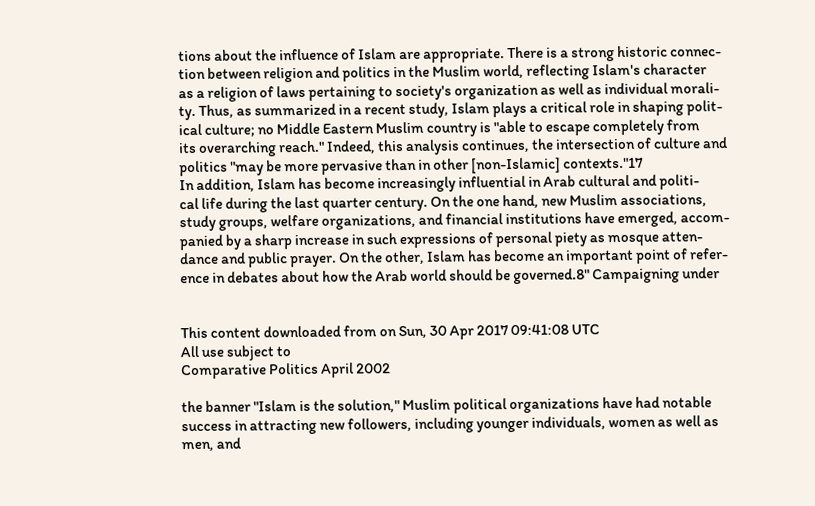tions about the influence of Islam are appropriate. There is a strong historic connec-
tion between religion and politics in the Muslim world, reflecting Islam's character
as a religion of laws pertaining to society's organization as well as individual morali-
ty. Thus, as summarized in a recent study, Islam plays a critical role in shaping polit-
ical culture; no Middle Eastern Muslim country is "able to escape completely from
its overarching reach." Indeed, this analysis continues, the intersection of culture and
politics "may be more pervasive than in other [non-Islamic] contexts."17
In addition, Islam has become increasingly influential in Arab cultural and politi-
cal life during the last quarter century. On the one hand, new Muslim associations,
study groups, welfare organizations, and financial institutions have emerged, accom-
panied by a sharp increase in such expressions of personal piety as mosque atten-
dance and public prayer. On the other, Islam has become an important point of refer-
ence in debates about how the Arab world should be governed.8" Campaigning under


This content downloaded from on Sun, 30 Apr 2017 09:41:08 UTC
All use subject to
Comparative Politics April 2002

the banner "Islam is the solution," Muslim political organizations have had notable
success in attracting new followers, including younger individuals, women as well as
men, and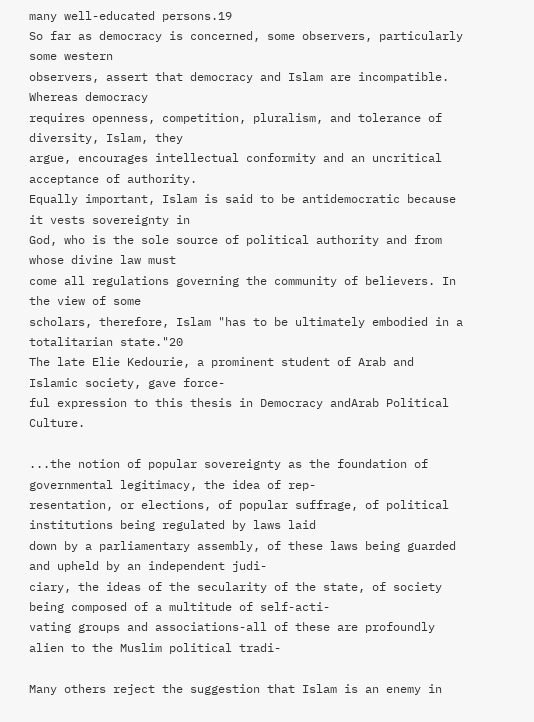many well-educated persons.19
So far as democracy is concerned, some observers, particularly some western
observers, assert that democracy and Islam are incompatible. Whereas democracy
requires openness, competition, pluralism, and tolerance of diversity, Islam, they
argue, encourages intellectual conformity and an uncritical acceptance of authority.
Equally important, Islam is said to be antidemocratic because it vests sovereignty in
God, who is the sole source of political authority and from whose divine law must
come all regulations governing the community of believers. In the view of some
scholars, therefore, Islam "has to be ultimately embodied in a totalitarian state."20
The late Elie Kedourie, a prominent student of Arab and Islamic society, gave force-
ful expression to this thesis in Democracy andArab Political Culture.

...the notion of popular sovereignty as the foundation of governmental legitimacy, the idea of rep-
resentation, or elections, of popular suffrage, of political institutions being regulated by laws laid
down by a parliamentary assembly, of these laws being guarded and upheld by an independent judi-
ciary, the ideas of the secularity of the state, of society being composed of a multitude of self-acti-
vating groups and associations-all of these are profoundly alien to the Muslim political tradi-

Many others reject the suggestion that Islam is an enemy in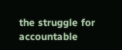the struggle for
accountable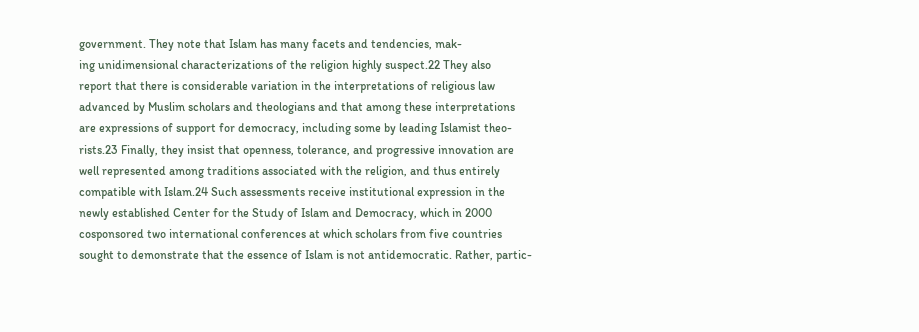government. They note that Islam has many facets and tendencies, mak-
ing unidimensional characterizations of the religion highly suspect.22 They also
report that there is considerable variation in the interpretations of religious law
advanced by Muslim scholars and theologians and that among these interpretations
are expressions of support for democracy, including some by leading Islamist theo-
rists.23 Finally, they insist that openness, tolerance, and progressive innovation are
well represented among traditions associated with the religion, and thus entirely
compatible with Islam.24 Such assessments receive institutional expression in the
newly established Center for the Study of Islam and Democracy, which in 2000
cosponsored two international conferences at which scholars from five countries
sought to demonstrate that the essence of Islam is not antidemocratic. Rather, partic-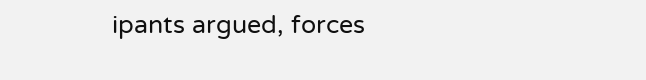ipants argued, forces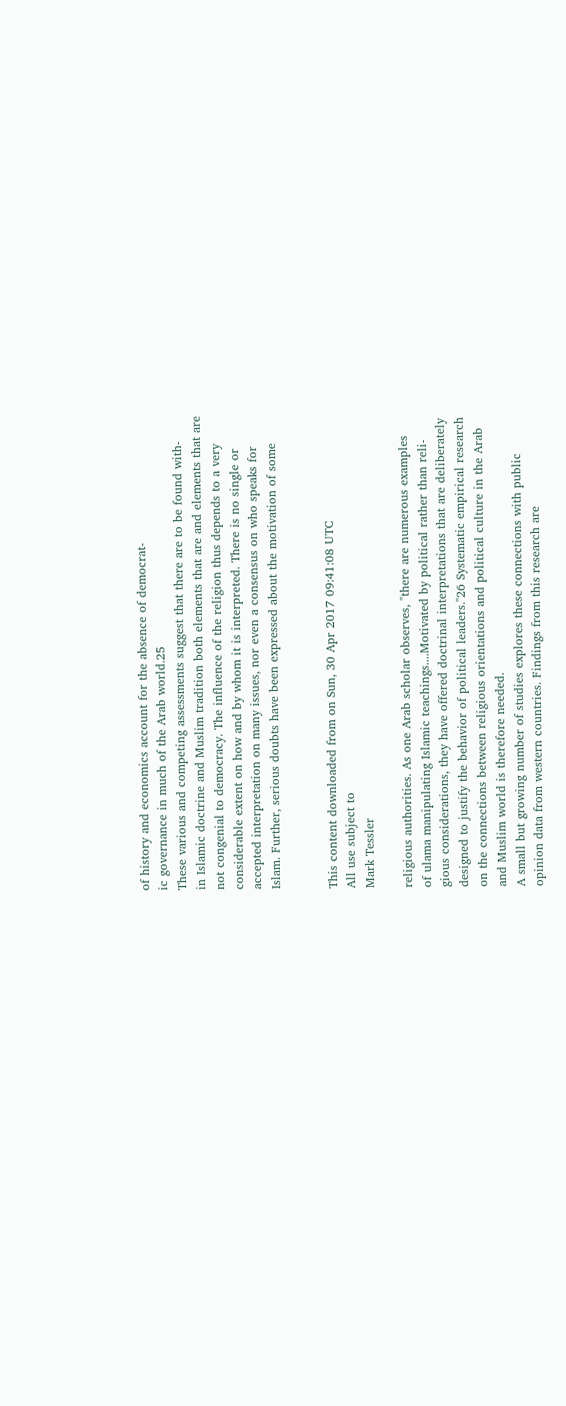of history and economics account for the absence of democrat-
ic governance in much of the Arab world.25
These various and competing assessments suggest that there are to be found with-
in Islamic doctrine and Muslim tradition both elements that are and elements that are
not congenial to democracy. The influence of the religion thus depends to a very
considerable extent on how and by whom it is interpreted. There is no single or
accepted interpretation on many issues, nor even a consensus on who speaks for
Islam. Further, serious doubts have been expressed about the motivation of some


This content downloaded from on Sun, 30 Apr 2017 09:41:08 UTC
All use subject to
Mark Tessler

religious authorities. As one Arab scholar observes, "there are numerous examples
of ulama manipulating Islamic teachings....Motivated by political rather than reli-
gious considerations, they have offered doctrinal interpretations that are deliberately
designed to justify the behavior of political leaders."26 Systematic empirical research
on the connections between religious orientations and political culture in the Arab
and Muslim world is therefore needed.
A small but growing number of studies explores these connections with public
opinion data from western countries. Findings from this research are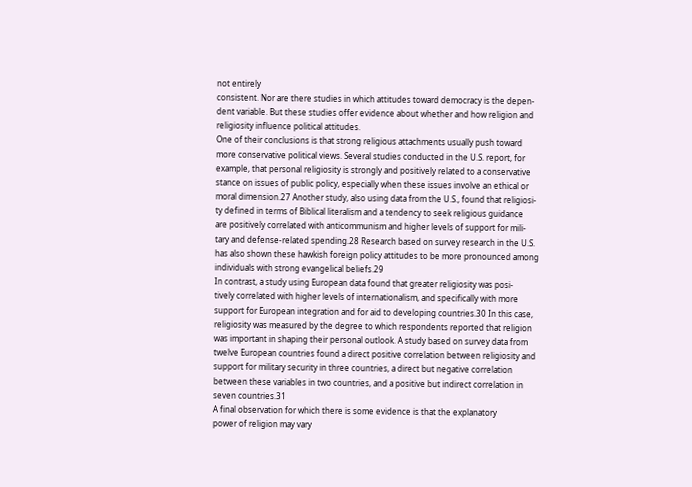not entirely
consistent. Nor are there studies in which attitudes toward democracy is the depen-
dent variable. But these studies offer evidence about whether and how religion and
religiosity influence political attitudes.
One of their conclusions is that strong religious attachments usually push toward
more conservative political views. Several studies conducted in the U.S. report, for
example, that personal religiosity is strongly and positively related to a conservative
stance on issues of public policy, especially when these issues involve an ethical or
moral dimension.27 Another study, also using data from the U.S., found that religiosi-
ty defined in terms of Biblical literalism and a tendency to seek religious guidance
are positively correlated with anticommunism and higher levels of support for mili-
tary and defense-related spending.28 Research based on survey research in the U.S.
has also shown these hawkish foreign policy attitudes to be more pronounced among
individuals with strong evangelical beliefs.29
In contrast, a study using European data found that greater religiosity was posi-
tively correlated with higher levels of internationalism, and specifically with more
support for European integration and for aid to developing countries.30 In this case,
religiosity was measured by the degree to which respondents reported that religion
was important in shaping their personal outlook. A study based on survey data from
twelve European countries found a direct positive correlation between religiosity and
support for military security in three countries, a direct but negative correlation
between these variables in two countries, and a positive but indirect correlation in
seven countries.31
A final observation for which there is some evidence is that the explanatory
power of religion may vary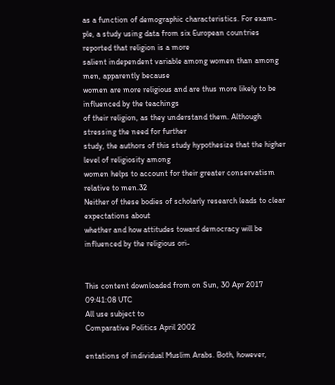as a function of demographic characteristics. For exam-
ple, a study using data from six European countries reported that religion is a more
salient independent variable among women than among men, apparently because
women are more religious and are thus more likely to be influenced by the teachings
of their religion, as they understand them. Although stressing the need for further
study, the authors of this study hypothesize that the higher level of religiosity among
women helps to account for their greater conservatism relative to men.32
Neither of these bodies of scholarly research leads to clear expectations about
whether and how attitudes toward democracy will be influenced by the religious ori-


This content downloaded from on Sun, 30 Apr 2017 09:41:08 UTC
All use subject to
Comparative Politics April 2002

entations of individual Muslim Arabs. Both, however,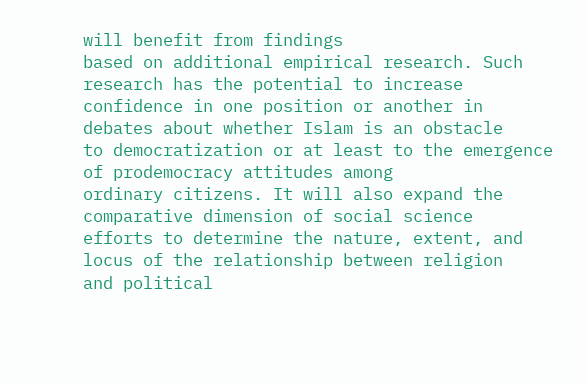will benefit from findings
based on additional empirical research. Such research has the potential to increase
confidence in one position or another in debates about whether Islam is an obstacle
to democratization or at least to the emergence of prodemocracy attitudes among
ordinary citizens. It will also expand the comparative dimension of social science
efforts to determine the nature, extent, and locus of the relationship between religion
and political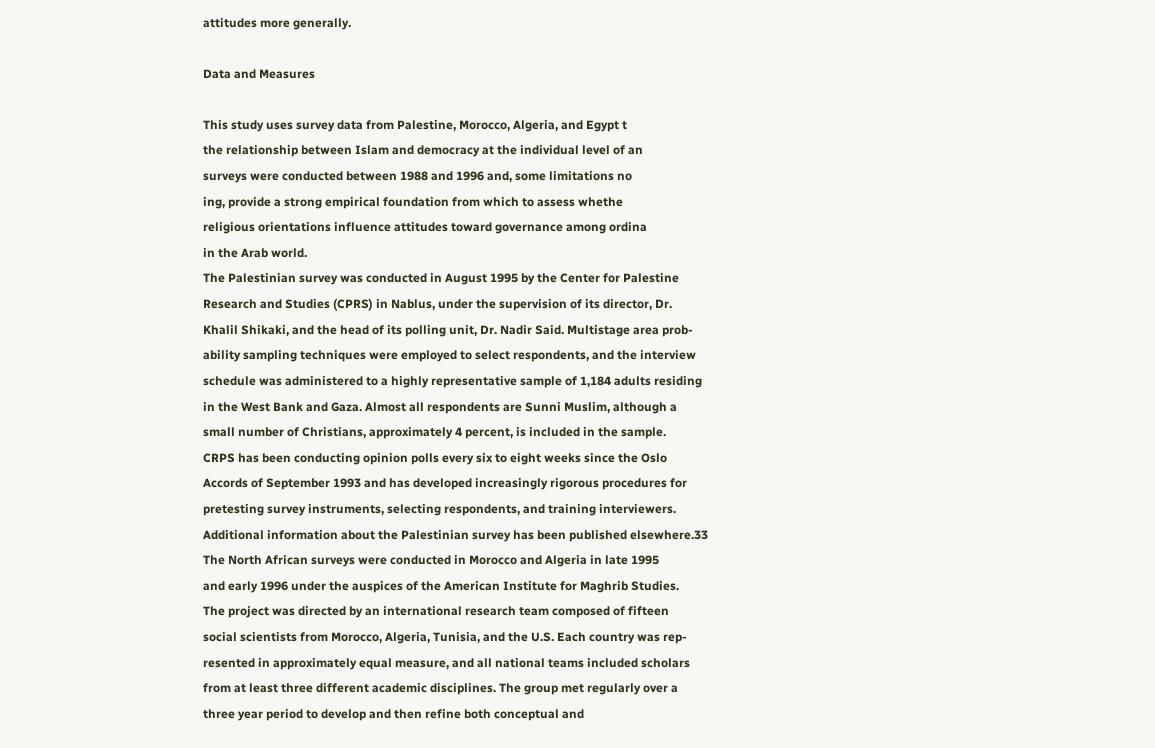attitudes more generally.

Data and Measures

This study uses survey data from Palestine, Morocco, Algeria, and Egypt t
the relationship between Islam and democracy at the individual level of an
surveys were conducted between 1988 and 1996 and, some limitations no
ing, provide a strong empirical foundation from which to assess whethe
religious orientations influence attitudes toward governance among ordina
in the Arab world.
The Palestinian survey was conducted in August 1995 by the Center for Palestine
Research and Studies (CPRS) in Nablus, under the supervision of its director, Dr.
Khalil Shikaki, and the head of its polling unit, Dr. Nadir Said. Multistage area prob-
ability sampling techniques were employed to select respondents, and the interview
schedule was administered to a highly representative sample of 1,184 adults residing
in the West Bank and Gaza. Almost all respondents are Sunni Muslim, although a
small number of Christians, approximately 4 percent, is included in the sample.
CRPS has been conducting opinion polls every six to eight weeks since the Oslo
Accords of September 1993 and has developed increasingly rigorous procedures for
pretesting survey instruments, selecting respondents, and training interviewers.
Additional information about the Palestinian survey has been published elsewhere.33
The North African surveys were conducted in Morocco and Algeria in late 1995
and early 1996 under the auspices of the American Institute for Maghrib Studies.
The project was directed by an international research team composed of fifteen
social scientists from Morocco, Algeria, Tunisia, and the U.S. Each country was rep-
resented in approximately equal measure, and all national teams included scholars
from at least three different academic disciplines. The group met regularly over a
three year period to develop and then refine both conceptual and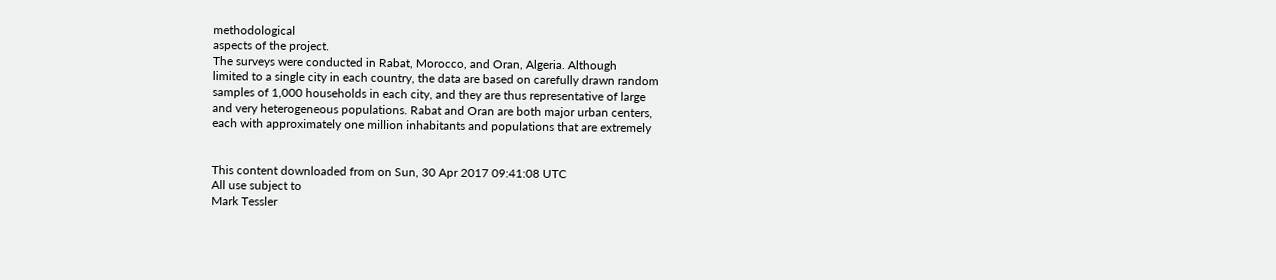methodological
aspects of the project.
The surveys were conducted in Rabat, Morocco, and Oran, Algeria. Although
limited to a single city in each country, the data are based on carefully drawn random
samples of 1,000 households in each city, and they are thus representative of large
and very heterogeneous populations. Rabat and Oran are both major urban centers,
each with approximately one million inhabitants and populations that are extremely


This content downloaded from on Sun, 30 Apr 2017 09:41:08 UTC
All use subject to
Mark Tessler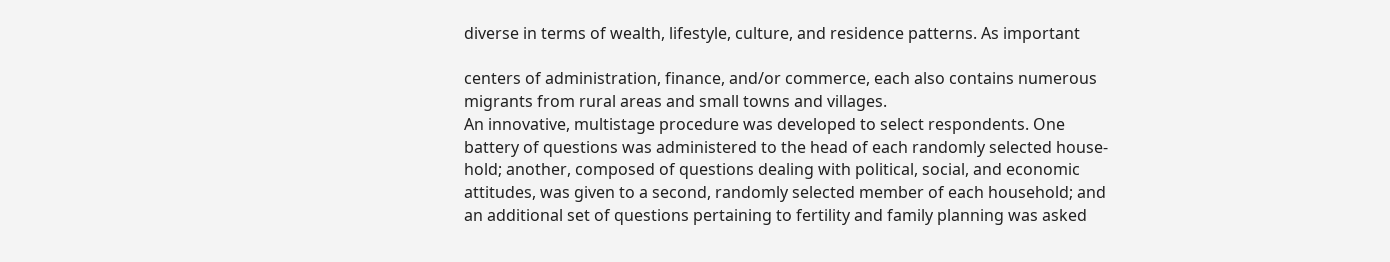diverse in terms of wealth, lifestyle, culture, and residence patterns. As important

centers of administration, finance, and/or commerce, each also contains numerous
migrants from rural areas and small towns and villages.
An innovative, multistage procedure was developed to select respondents. One
battery of questions was administered to the head of each randomly selected house-
hold; another, composed of questions dealing with political, social, and economic
attitudes, was given to a second, randomly selected member of each household; and
an additional set of questions pertaining to fertility and family planning was asked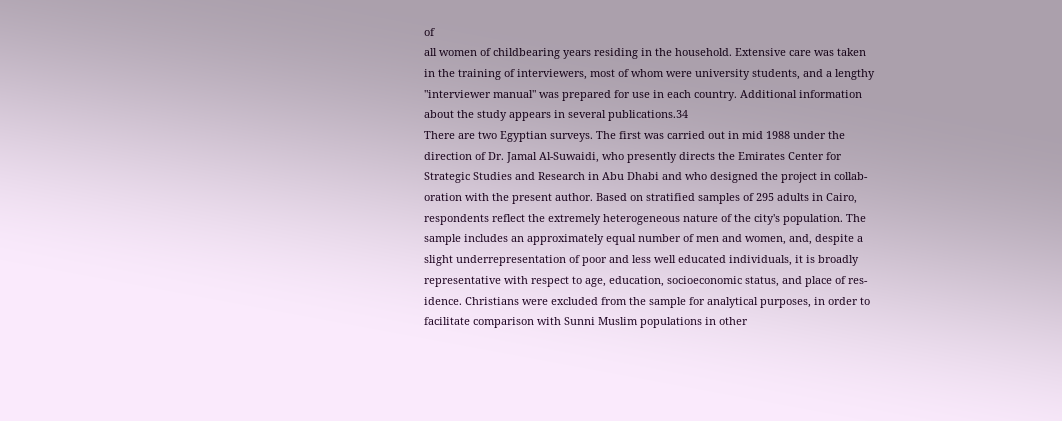of
all women of childbearing years residing in the household. Extensive care was taken
in the training of interviewers, most of whom were university students, and a lengthy
"interviewer manual" was prepared for use in each country. Additional information
about the study appears in several publications.34
There are two Egyptian surveys. The first was carried out in mid 1988 under the
direction of Dr. Jamal Al-Suwaidi, who presently directs the Emirates Center for
Strategic Studies and Research in Abu Dhabi and who designed the project in collab-
oration with the present author. Based on stratified samples of 295 adults in Cairo,
respondents reflect the extremely heterogeneous nature of the city's population. The
sample includes an approximately equal number of men and women, and, despite a
slight underrepresentation of poor and less well educated individuals, it is broadly
representative with respect to age, education, socioeconomic status, and place of res-
idence. Christians were excluded from the sample for analytical purposes, in order to
facilitate comparison with Sunni Muslim populations in other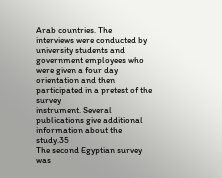Arab countries. The
interviews were conducted by university students and government employees who
were given a four day orientation and then participated in a pretest of the survey
instrument. Several publications give additional information about the study.35
The second Egyptian survey was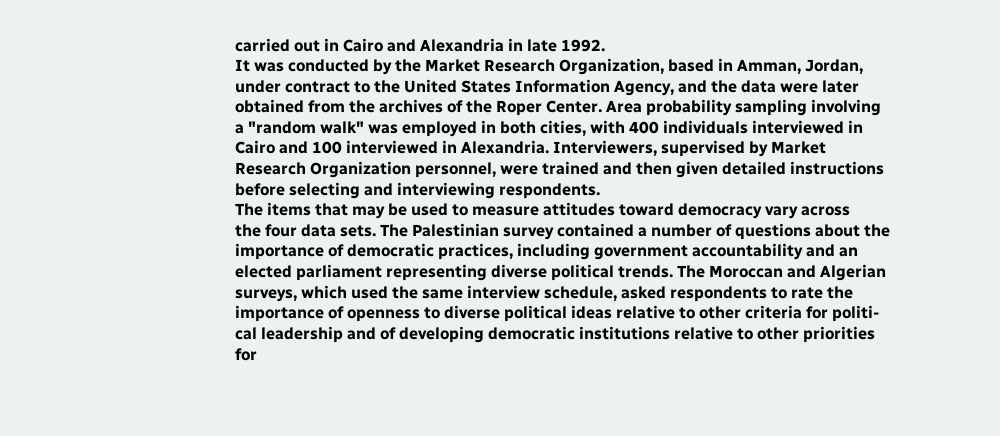carried out in Cairo and Alexandria in late 1992.
It was conducted by the Market Research Organization, based in Amman, Jordan,
under contract to the United States Information Agency, and the data were later
obtained from the archives of the Roper Center. Area probability sampling involving
a "random walk" was employed in both cities, with 400 individuals interviewed in
Cairo and 100 interviewed in Alexandria. Interviewers, supervised by Market
Research Organization personnel, were trained and then given detailed instructions
before selecting and interviewing respondents.
The items that may be used to measure attitudes toward democracy vary across
the four data sets. The Palestinian survey contained a number of questions about the
importance of democratic practices, including government accountability and an
elected parliament representing diverse political trends. The Moroccan and Algerian
surveys, which used the same interview schedule, asked respondents to rate the
importance of openness to diverse political ideas relative to other criteria for politi-
cal leadership and of developing democratic institutions relative to other priorities
for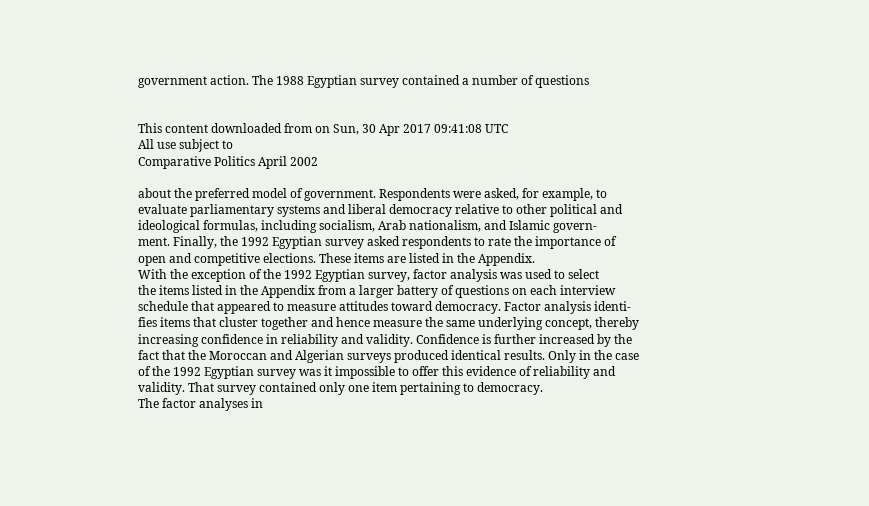government action. The 1988 Egyptian survey contained a number of questions


This content downloaded from on Sun, 30 Apr 2017 09:41:08 UTC
All use subject to
Comparative Politics April 2002

about the preferred model of government. Respondents were asked, for example, to
evaluate parliamentary systems and liberal democracy relative to other political and
ideological formulas, including socialism, Arab nationalism, and Islamic govern-
ment. Finally, the 1992 Egyptian survey asked respondents to rate the importance of
open and competitive elections. These items are listed in the Appendix.
With the exception of the 1992 Egyptian survey, factor analysis was used to select
the items listed in the Appendix from a larger battery of questions on each interview
schedule that appeared to measure attitudes toward democracy. Factor analysis identi-
fies items that cluster together and hence measure the same underlying concept, thereby
increasing confidence in reliability and validity. Confidence is further increased by the
fact that the Moroccan and Algerian surveys produced identical results. Only in the case
of the 1992 Egyptian survey was it impossible to offer this evidence of reliability and
validity. That survey contained only one item pertaining to democracy.
The factor analyses in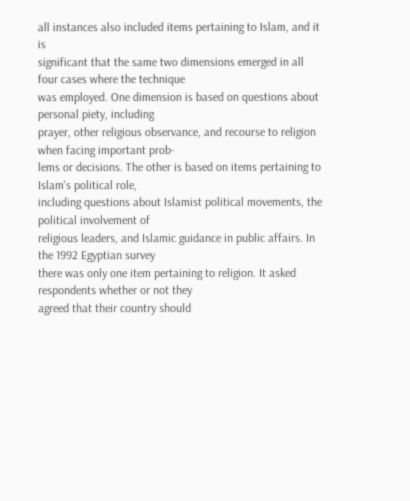all instances also included items pertaining to Islam, and it is
significant that the same two dimensions emerged in all four cases where the technique
was employed. One dimension is based on questions about personal piety, including
prayer, other religious observance, and recourse to religion when facing important prob-
lems or decisions. The other is based on items pertaining to Islam's political role,
including questions about Islamist political movements, the political involvement of
religious leaders, and Islamic guidance in public affairs. In the 1992 Egyptian survey
there was only one item pertaining to religion. It asked respondents whether or not they
agreed that their country should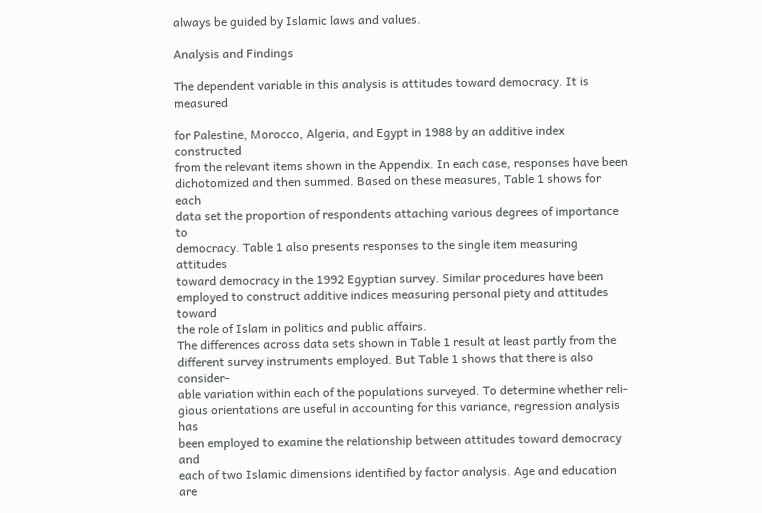always be guided by Islamic laws and values.

Analysis and Findings

The dependent variable in this analysis is attitudes toward democracy. It is measured

for Palestine, Morocco, Algeria, and Egypt in 1988 by an additive index constructed
from the relevant items shown in the Appendix. In each case, responses have been
dichotomized and then summed. Based on these measures, Table 1 shows for each
data set the proportion of respondents attaching various degrees of importance to
democracy. Table 1 also presents responses to the single item measuring attitudes
toward democracy in the 1992 Egyptian survey. Similar procedures have been
employed to construct additive indices measuring personal piety and attitudes toward
the role of Islam in politics and public affairs.
The differences across data sets shown in Table 1 result at least partly from the
different survey instruments employed. But Table 1 shows that there is also consider-
able variation within each of the populations surveyed. To determine whether reli-
gious orientations are useful in accounting for this variance, regression analysis has
been employed to examine the relationship between attitudes toward democracy and
each of two Islamic dimensions identified by factor analysis. Age and education are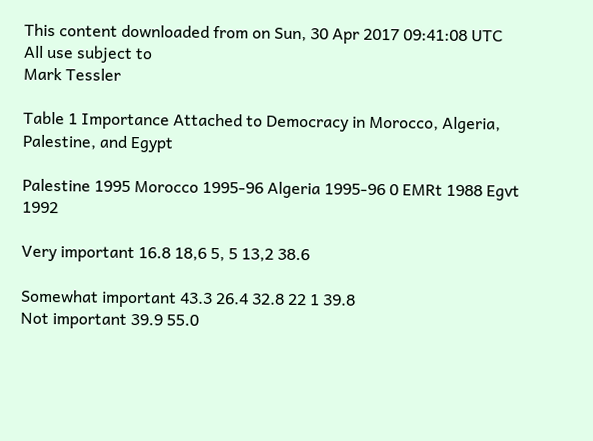This content downloaded from on Sun, 30 Apr 2017 09:41:08 UTC
All use subject to
Mark Tessler

Table 1 Importance Attached to Democracy in Morocco, Algeria, Palestine, and Egypt

Palestine 1995 Morocco 1995-96 Algeria 1995-96 0 EMRt 1988 Egvt 1992

Very important 16.8 18,6 5, 5 13,2 38.6

Somewhat important 43.3 26.4 32.8 22 1 39.8
Not important 39.9 55.0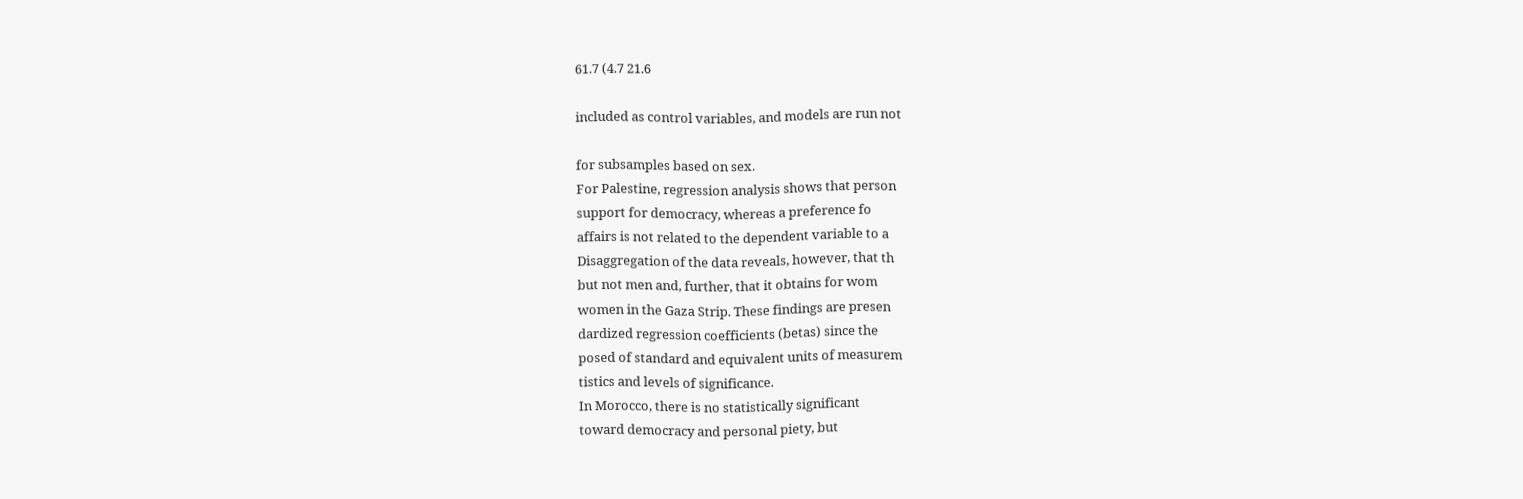61.7 (4.7 21.6

included as control variables, and models are run not

for subsamples based on sex.
For Palestine, regression analysis shows that person
support for democracy, whereas a preference fo
affairs is not related to the dependent variable to a
Disaggregation of the data reveals, however, that th
but not men and, further, that it obtains for wom
women in the Gaza Strip. These findings are presen
dardized regression coefficients (betas) since the
posed of standard and equivalent units of measurem
tistics and levels of significance.
In Morocco, there is no statistically significant
toward democracy and personal piety, but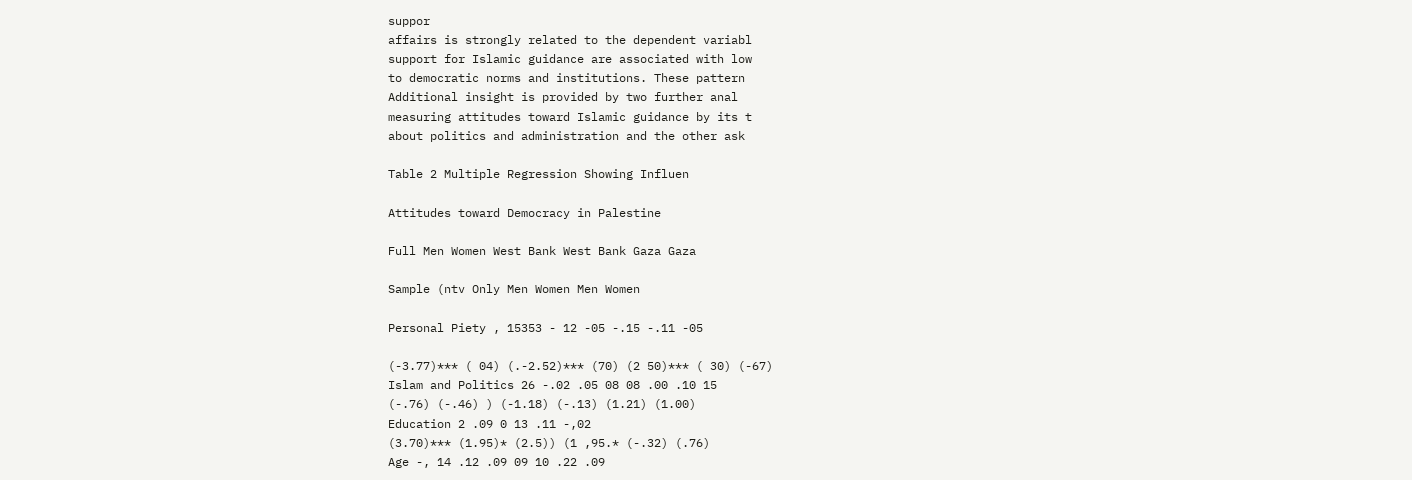suppor
affairs is strongly related to the dependent variabl
support for Islamic guidance are associated with low
to democratic norms and institutions. These pattern
Additional insight is provided by two further anal
measuring attitudes toward Islamic guidance by its t
about politics and administration and the other ask

Table 2 Multiple Regression Showing Influen

Attitudes toward Democracy in Palestine

Full Men Women West Bank West Bank Gaza Gaza

Sample (ntv Only Men Women Men Women

Personal Piety , 15353 - 12 -05 -.15 -.11 -05

(-3.77)*** ( 04) (.-2.52)*** (70) (2 50)*** ( 30) (-67)
Islam and Politics 26 -.02 .05 08 08 .00 .10 15
(-.76) (-.46) ) (-1.18) (-.13) (1.21) (1.00)
Education 2 .09 0 13 .11 -,02
(3.70)*** (1.95)* (2.5)) (1 ,95.* (-.32) (.76)
Age -, 14 .12 .09 09 10 .22 .09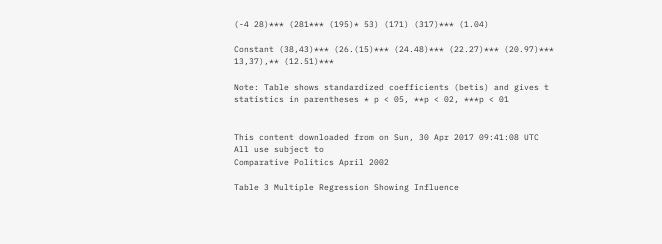(-4 28)*** (281*** (195)* 53) (171) (317)*** (1.04)

Constant (38,43)*** (26.(15)*** (24.48)*** (22.27)*** (20.97)*** 13,37),** (12.51)***

Note: Table shows standardized coefficients (betis) and gives t statistics in parentheses * p < 05, **p < 02, ***p < 01


This content downloaded from on Sun, 30 Apr 2017 09:41:08 UTC
All use subject to
Comparative Politics April 2002

Table 3 Multiple Regression Showing Influence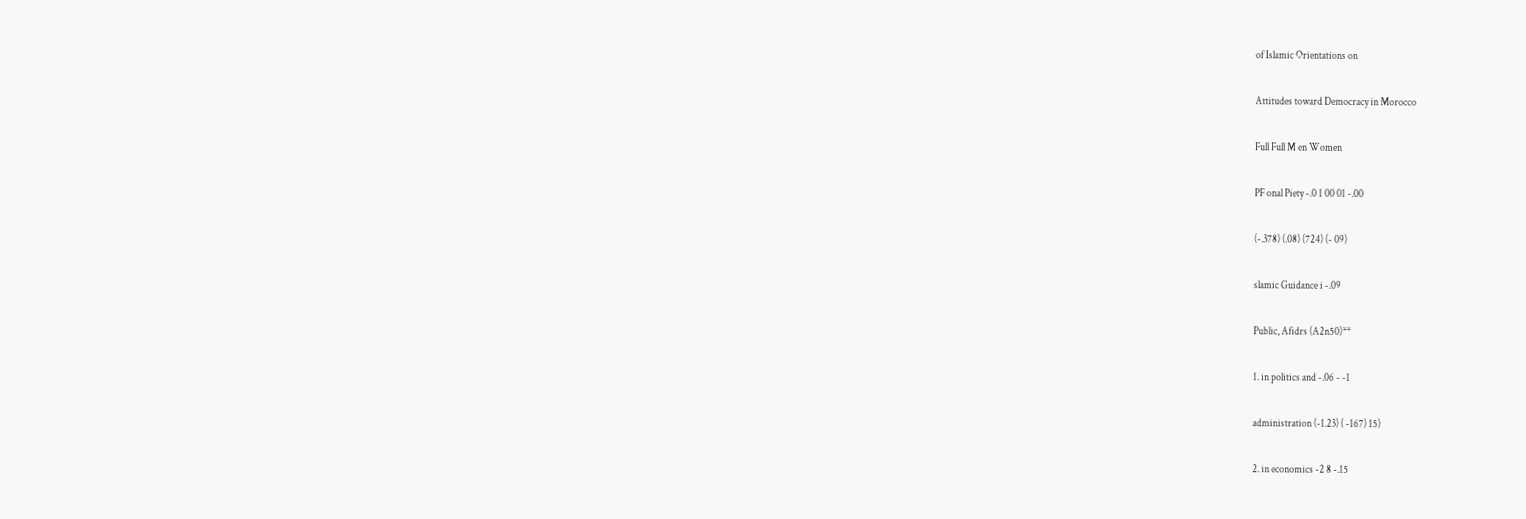of Islamic Orientations on

Attitudes toward Democracy in Morocco

Full Full M en Women

PF onal Piety -.0 1 00 01 -.00

(-.378) (.08) (724) (- 09)

slamic Guidance i -.09

Public, Afidrs (A2n50)**

1. in politics and -.06 - -1

administration (-1.23) ( -167) 15)

2. in economics -2 8 -.15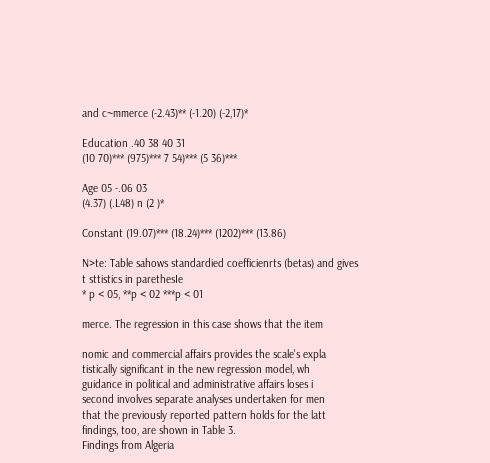and c~mmerce (-2.43)** (-1.20) (-2,17)*

Education .40 38 40 31
(10 70)*** (975)*** 7 54)*** (5 36)***

Age 05 -.06 03
(4.37) (.L48) n (2 )*

Constant (19.07)*** (18.24)*** (1202)*** (13.86)

N>te: Table sahows standardied coefficienrts (betas) and gives t sttistics in parethesIe
* p < 05, **p < 02 ***p < 01

merce. The regression in this case shows that the item

nomic and commercial affairs provides the scale's expla
tistically significant in the new regression model, wh
guidance in political and administrative affairs loses i
second involves separate analyses undertaken for men
that the previously reported pattern holds for the latt
findings, too, are shown in Table 3.
Findings from Algeria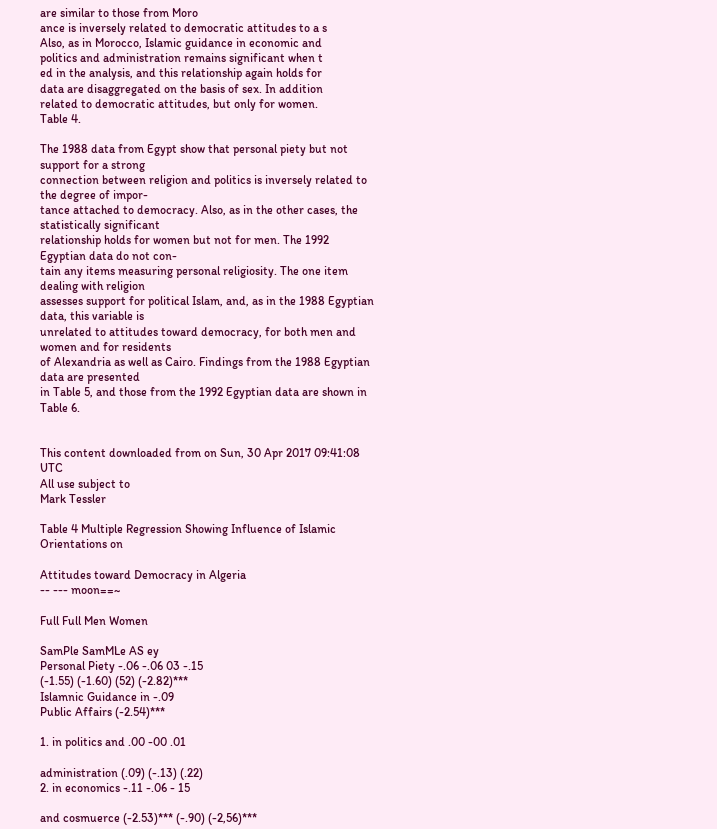are similar to those from Moro
ance is inversely related to democratic attitudes to a s
Also, as in Morocco, Islamic guidance in economic and
politics and administration remains significant when t
ed in the analysis, and this relationship again holds for
data are disaggregated on the basis of sex. In addition
related to democratic attitudes, but only for women.
Table 4.

The 1988 data from Egypt show that personal piety but not support for a strong
connection between religion and politics is inversely related to the degree of impor-
tance attached to democracy. Also, as in the other cases, the statistically significant
relationship holds for women but not for men. The 1992 Egyptian data do not con-
tain any items measuring personal religiosity. The one item dealing with religion
assesses support for political Islam, and, as in the 1988 Egyptian data, this variable is
unrelated to attitudes toward democracy, for both men and women and for residents
of Alexandria as well as Cairo. Findings from the 1988 Egyptian data are presented
in Table 5, and those from the 1992 Egyptian data are shown in Table 6.


This content downloaded from on Sun, 30 Apr 2017 09:41:08 UTC
All use subject to
Mark Tessler

Table 4 Multiple Regression Showing Influence of Islamic Orientations on

Attitudes toward Democracy in Algeria
-- --- moon==~

Full Full Men Women

SamPle SamMLe AS ey
Personal Piety -.06 -.06 03 -.15
(-1.55) (-1.60) (52) (-2.82)***
Islamnic Guidance in -.09
Public Affairs (-2.54)***

1. in politics and .00 -00 .01

administration (.09) (-.13) (.22)
2. in economics -.11 -.06 - 15

and cosmuerce (-2.53)*** (-.90) (-2,56)***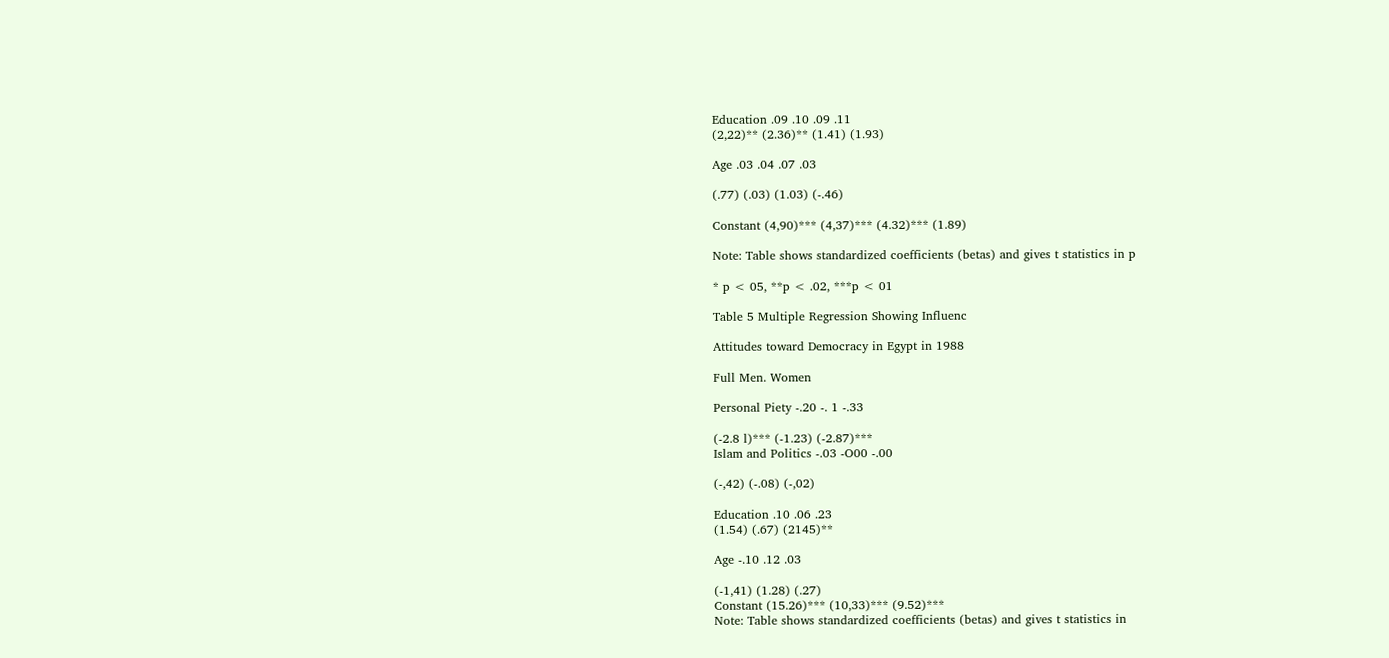Education .09 .10 .09 .11
(2,22)** (2.36)** (1.41) (1.93)

Age .03 .04 .07 .03

(.77) (.03) (1.03) (-.46)

Constant (4,90)*** (4,37)*** (4.32)*** (1.89)

Note: Table shows standardized coefficients (betas) and gives t statistics in p

* p < 05, **p < .02, ***p < 01

Table 5 Multiple Regression Showing Influenc

Attitudes toward Democracy in Egypt in 1988

Full Men. Women

Personal Piety -.20 -. 1 -.33

(-2.8 l)*** (-1.23) (-2.87)***
Islam and Politics -.03 -O00 -.00

(-,42) (-.08) (-,02)

Education .10 .06 .23
(1.54) (.67) (2145)**

Age -.10 .12 .03

(-1,41) (1.28) (.27)
Constant (15.26)*** (10,33)*** (9.52)***
Note: Table shows standardized coefficients (betas) and gives t statistics in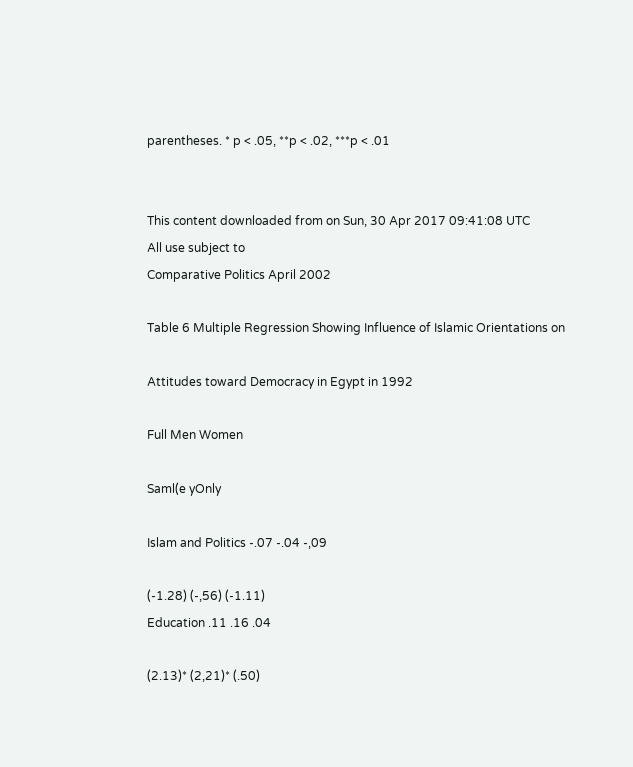parentheses. * p < .05, **p < .02, ***p < .01


This content downloaded from on Sun, 30 Apr 2017 09:41:08 UTC
All use subject to
Comparative Politics April 2002

Table 6 Multiple Regression Showing Influence of Islamic Orientations on

Attitudes toward Democracy in Egypt in 1992

Full Men Women

Saml(e yOnly

Islam and Politics -.07 -.04 -,09

(-1.28) (-,56) (-1.11)
Education .11 .16 .04

(2.13)* (2,21)* (.50)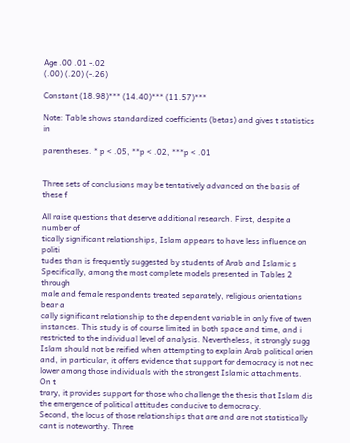Age .00 .01 -.02
(.00) (.20) (-.26)

Constant (18.98)*** (14.40)*** (11.57)***

Note: Table shows standardized coefficients (betas) and gives t statistics in

parentheses. * p < .05, **p < .02, ***p < .01


Three sets of conclusions may be tentatively advanced on the basis of these f

All raise questions that deserve additional research. First, despite a number of
tically significant relationships, Islam appears to have less influence on politi
tudes than is frequently suggested by students of Arab and Islamic s
Specifically, among the most complete models presented in Tables 2 through
male and female respondents treated separately, religious orientations bear a
cally significant relationship to the dependent variable in only five of twen
instances. This study is of course limited in both space and time, and i
restricted to the individual level of analysis. Nevertheless, it strongly sugg
Islam should not be reified when attempting to explain Arab political orien
and, in particular, it offers evidence that support for democracy is not nec
lower among those individuals with the strongest Islamic attachments. On t
trary, it provides support for those who challenge the thesis that Islam dis
the emergence of political attitudes conducive to democracy.
Second, the locus of those relationships that are and are not statistically
cant is noteworthy. Three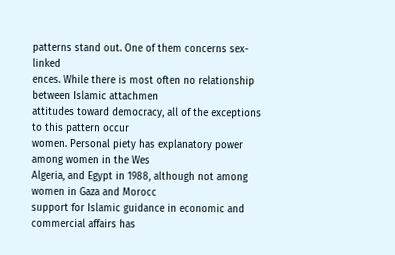patterns stand out. One of them concerns sex-linked
ences. While there is most often no relationship between Islamic attachmen
attitudes toward democracy, all of the exceptions to this pattern occur
women. Personal piety has explanatory power among women in the Wes
Algeria, and Egypt in 1988, although not among women in Gaza and Morocc
support for Islamic guidance in economic and commercial affairs has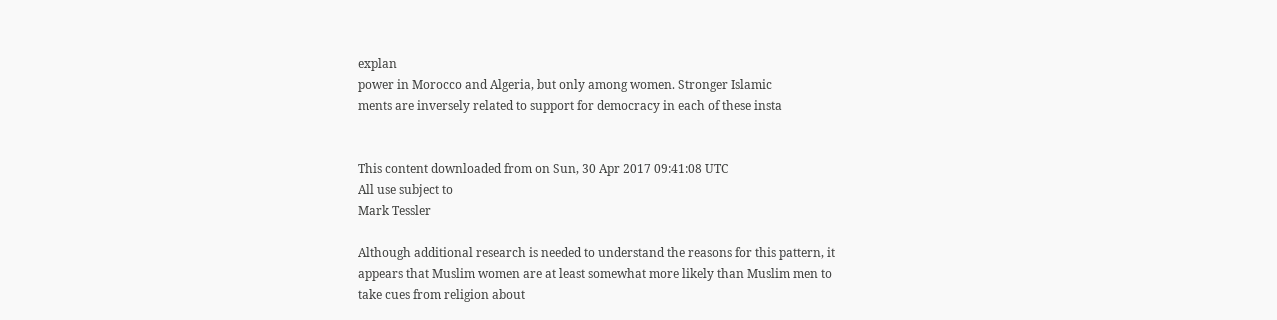explan
power in Morocco and Algeria, but only among women. Stronger Islamic
ments are inversely related to support for democracy in each of these insta


This content downloaded from on Sun, 30 Apr 2017 09:41:08 UTC
All use subject to
Mark Tessler

Although additional research is needed to understand the reasons for this pattern, it
appears that Muslim women are at least somewhat more likely than Muslim men to
take cues from religion about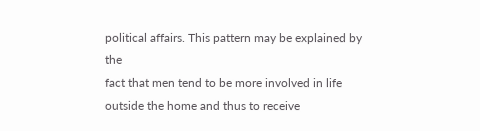political affairs. This pattern may be explained by the
fact that men tend to be more involved in life outside the home and thus to receive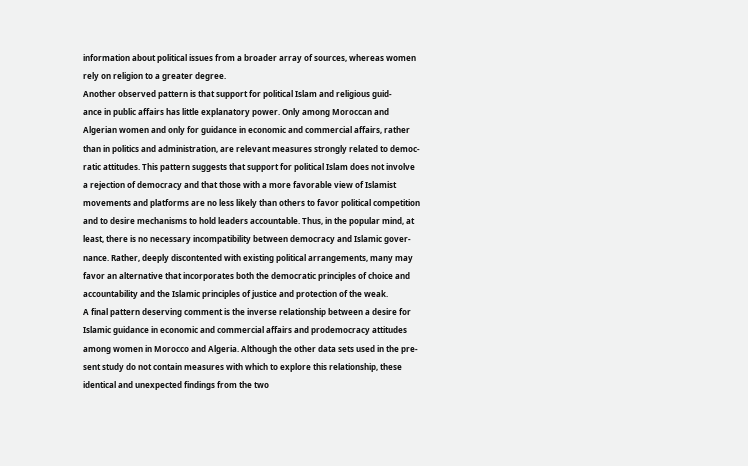information about political issues from a broader array of sources, whereas women
rely on religion to a greater degree.
Another observed pattern is that support for political Islam and religious guid-
ance in public affairs has little explanatory power. Only among Moroccan and
Algerian women and only for guidance in economic and commercial affairs, rather
than in politics and administration, are relevant measures strongly related to democ-
ratic attitudes. This pattern suggests that support for political Islam does not involve
a rejection of democracy and that those with a more favorable view of Islamist
movements and platforms are no less likely than others to favor political competition
and to desire mechanisms to hold leaders accountable. Thus, in the popular mind, at
least, there is no necessary incompatibility between democracy and Islamic gover-
nance. Rather, deeply discontented with existing political arrangements, many may
favor an alternative that incorporates both the democratic principles of choice and
accountability and the Islamic principles of justice and protection of the weak.
A final pattern deserving comment is the inverse relationship between a desire for
Islamic guidance in economic and commercial affairs and prodemocracy attitudes
among women in Morocco and Algeria. Although the other data sets used in the pre-
sent study do not contain measures with which to explore this relationship, these
identical and unexpected findings from the two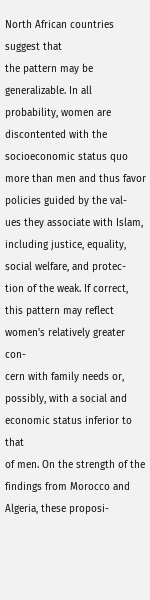North African countries suggest that
the pattern may be generalizable. In all probability, women are discontented with the
socioeconomic status quo more than men and thus favor policies guided by the val-
ues they associate with Islam, including justice, equality, social welfare, and protec-
tion of the weak. If correct, this pattern may reflect women's relatively greater con-
cern with family needs or, possibly, with a social and economic status inferior to that
of men. On the strength of the findings from Morocco and Algeria, these proposi-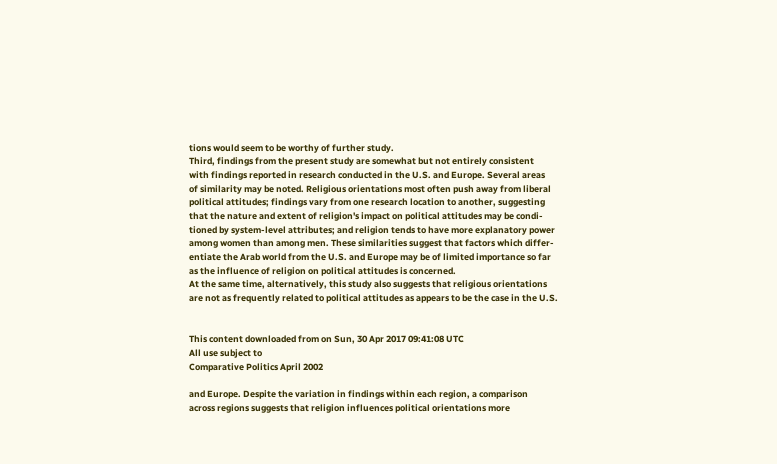tions would seem to be worthy of further study.
Third, findings from the present study are somewhat but not entirely consistent
with findings reported in research conducted in the U.S. and Europe. Several areas
of similarity may be noted. Religious orientations most often push away from liberal
political attitudes; findings vary from one research location to another, suggesting
that the nature and extent of religion's impact on political attitudes may be condi-
tioned by system-level attributes; and religion tends to have more explanatory power
among women than among men. These similarities suggest that factors which differ-
entiate the Arab world from the U.S. and Europe may be of limited importance so far
as the influence of religion on political attitudes is concerned.
At the same time, alternatively, this study also suggests that religious orientations
are not as frequently related to political attitudes as appears to be the case in the U.S.


This content downloaded from on Sun, 30 Apr 2017 09:41:08 UTC
All use subject to
Comparative Politics April 2002

and Europe. Despite the variation in findings within each region, a comparison
across regions suggests that religion influences political orientations more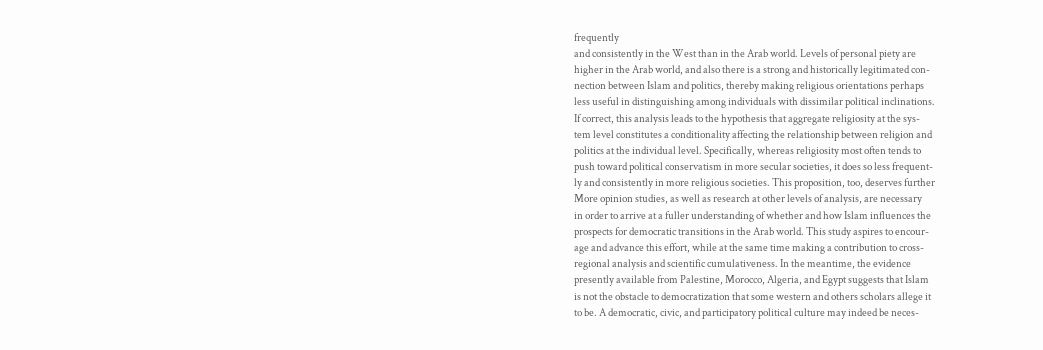frequently
and consistently in the West than in the Arab world. Levels of personal piety are
higher in the Arab world, and also there is a strong and historically legitimated con-
nection between Islam and politics, thereby making religious orientations perhaps
less useful in distinguishing among individuals with dissimilar political inclinations.
If correct, this analysis leads to the hypothesis that aggregate religiosity at the sys-
tem level constitutes a conditionality affecting the relationship between religion and
politics at the individual level. Specifically, whereas religiosity most often tends to
push toward political conservatism in more secular societies, it does so less frequent-
ly and consistently in more religious societies. This proposition, too, deserves further
More opinion studies, as well as research at other levels of analysis, are necessary
in order to arrive at a fuller understanding of whether and how Islam influences the
prospects for democratic transitions in the Arab world. This study aspires to encour-
age and advance this effort, while at the same time making a contribution to cross-
regional analysis and scientific cumulativeness. In the meantime, the evidence
presently available from Palestine, Morocco, Algeria, and Egypt suggests that Islam
is not the obstacle to democratization that some western and others scholars allege it
to be. A democratic, civic, and participatory political culture may indeed be neces-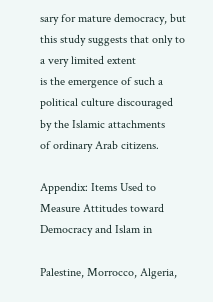sary for mature democracy, but this study suggests that only to a very limited extent
is the emergence of such a political culture discouraged by the Islamic attachments
of ordinary Arab citizens.

Appendix: Items Used to Measure Attitudes toward Democracy and Islam in

Palestine, Morrocco, Algeria,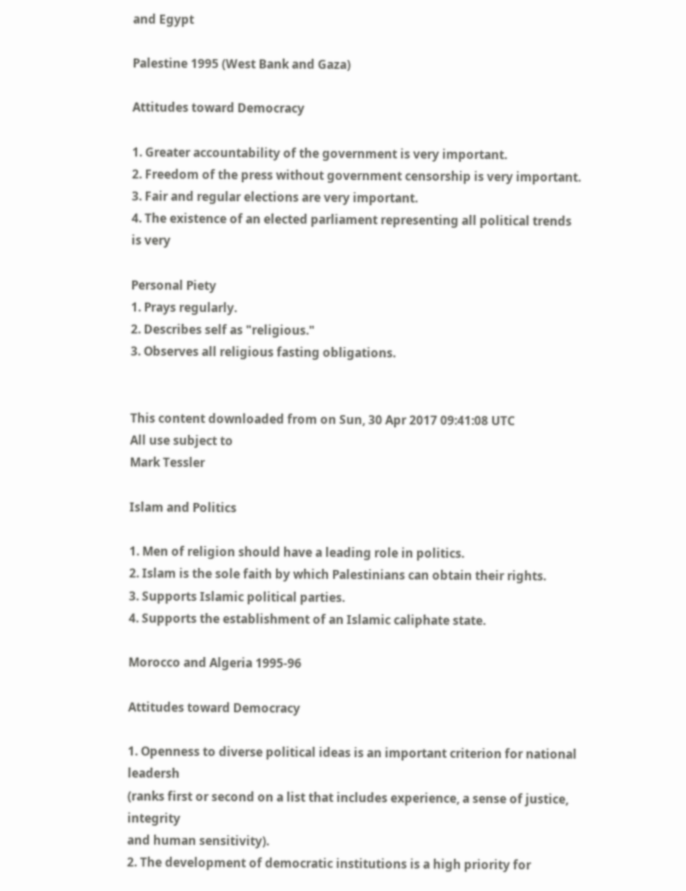and Egypt

Palestine 1995 (West Bank and Gaza)

Attitudes toward Democracy

1. Greater accountability of the government is very important.
2. Freedom of the press without government censorship is very important.
3. Fair and regular elections are very important.
4. The existence of an elected parliament representing all political trends is very

Personal Piety
1. Prays regularly.
2. Describes self as "religious."
3. Observes all religious fasting obligations.


This content downloaded from on Sun, 30 Apr 2017 09:41:08 UTC
All use subject to
Mark Tessler

Islam and Politics

1. Men of religion should have a leading role in politics.
2. Islam is the sole faith by which Palestinians can obtain their rights.
3. Supports Islamic political parties.
4. Supports the establishment of an Islamic caliphate state.

Morocco and Algeria 1995-96

Attitudes toward Democracy

1. Openness to diverse political ideas is an important criterion for national leadersh
(ranks first or second on a list that includes experience, a sense of justice, integrity
and human sensitivity).
2. The development of democratic institutions is a high priority for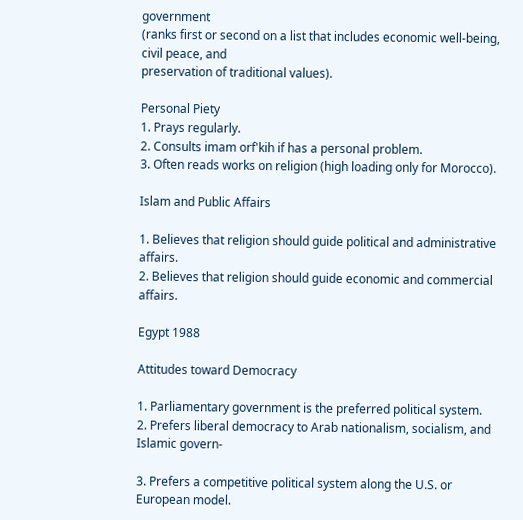government
(ranks first or second on a list that includes economic well-being, civil peace, and
preservation of traditional values).

Personal Piety
1. Prays regularly.
2. Consults imam orf'kih if has a personal problem.
3. Often reads works on religion (high loading only for Morocco).

Islam and Public Affairs

1. Believes that religion should guide political and administrative affairs.
2. Believes that religion should guide economic and commercial affairs.

Egypt 1988

Attitudes toward Democracy

1. Parliamentary government is the preferred political system.
2. Prefers liberal democracy to Arab nationalism, socialism, and Islamic govern-

3. Prefers a competitive political system along the U.S. or European model.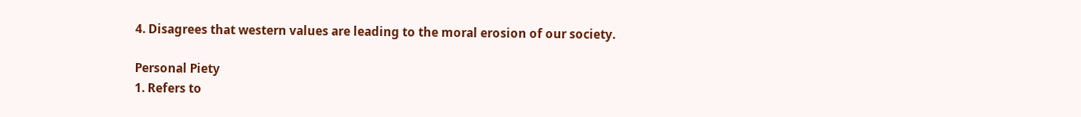4. Disagrees that western values are leading to the moral erosion of our society.

Personal Piety
1. Refers to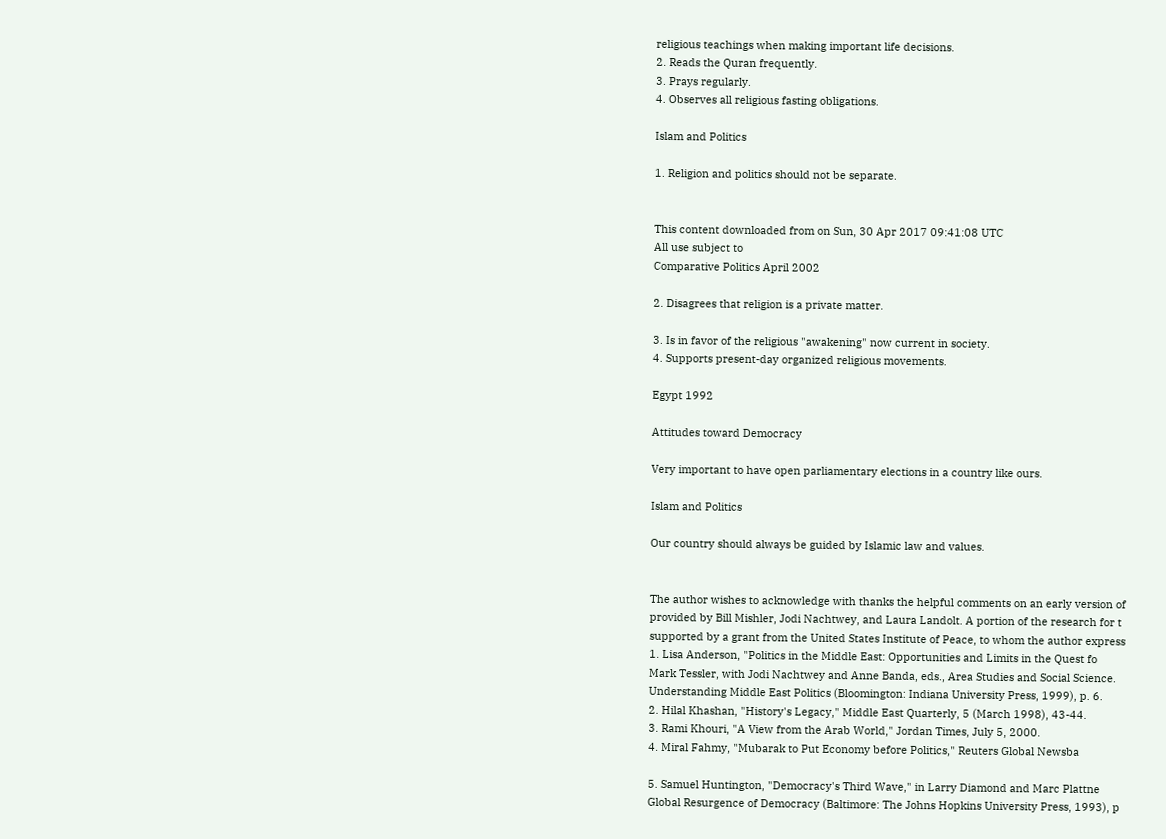religious teachings when making important life decisions.
2. Reads the Quran frequently.
3. Prays regularly.
4. Observes all religious fasting obligations.

Islam and Politics

1. Religion and politics should not be separate.


This content downloaded from on Sun, 30 Apr 2017 09:41:08 UTC
All use subject to
Comparative Politics April 2002

2. Disagrees that religion is a private matter.

3. Is in favor of the religious "awakening" now current in society.
4. Supports present-day organized religious movements.

Egypt 1992

Attitudes toward Democracy

Very important to have open parliamentary elections in a country like ours.

Islam and Politics

Our country should always be guided by Islamic law and values.


The author wishes to acknowledge with thanks the helpful comments on an early version of
provided by Bill Mishler, Jodi Nachtwey, and Laura Landolt. A portion of the research for t
supported by a grant from the United States Institute of Peace, to whom the author express
1. Lisa Anderson, "Politics in the Middle East: Opportunities and Limits in the Quest fo
Mark Tessler, with Jodi Nachtwey and Anne Banda, eds., Area Studies and Social Science.
Understanding Middle East Politics (Bloomington: Indiana University Press, 1999), p. 6.
2. Hilal Khashan, "History's Legacy," Middle East Quarterly, 5 (March 1998), 43-44.
3. Rami Khouri, "A View from the Arab World," Jordan Times, July 5, 2000.
4. Miral Fahmy, "Mubarak to Put Economy before Politics," Reuters Global Newsba

5. Samuel Huntington, "Democracy's Third Wave," in Larry Diamond and Marc Plattne
Global Resurgence of Democracy (Baltimore: The Johns Hopkins University Press, 1993), p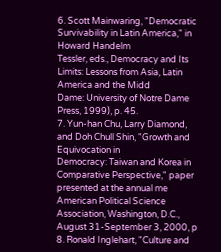6. Scott Mainwaring, "Democratic Survivability in Latin America," in Howard Handelm
Tessler, eds., Democracy and Its Limits: Lessons from Asia, Latin America and the Midd
Dame: University of Notre Dame Press, 1999), p. 45.
7. Yun-han Chu, Larry Diamond, and Doh Chull Shin, "Growth and Equivocation in
Democracy: Taiwan and Korea in Comparative Perspective," paper presented at the annual me
American Political Science Association, Washington, D.C., August 31-September 3, 2000, p
8. Ronald Inglehart, "Culture and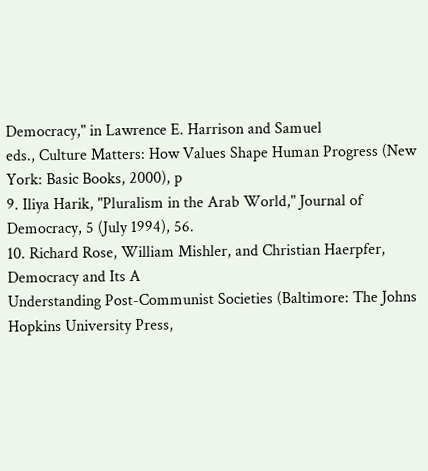Democracy," in Lawrence E. Harrison and Samuel
eds., Culture Matters: How Values Shape Human Progress (New York: Basic Books, 2000), p
9. Iliya Harik, "Pluralism in the Arab World," Journal of Democracy, 5 (July 1994), 56.
10. Richard Rose, William Mishler, and Christian Haerpfer, Democracy and Its A
Understanding Post-Communist Societies (Baltimore: The Johns Hopkins University Press,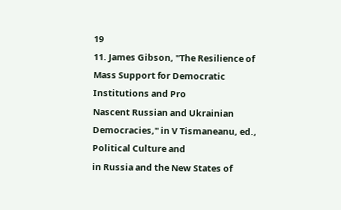19
11. James Gibson, "The Resilience of Mass Support for Democratic Institutions and Pro
Nascent Russian and Ukrainian Democracies," in V Tismaneanu, ed., Political Culture and
in Russia and the New States of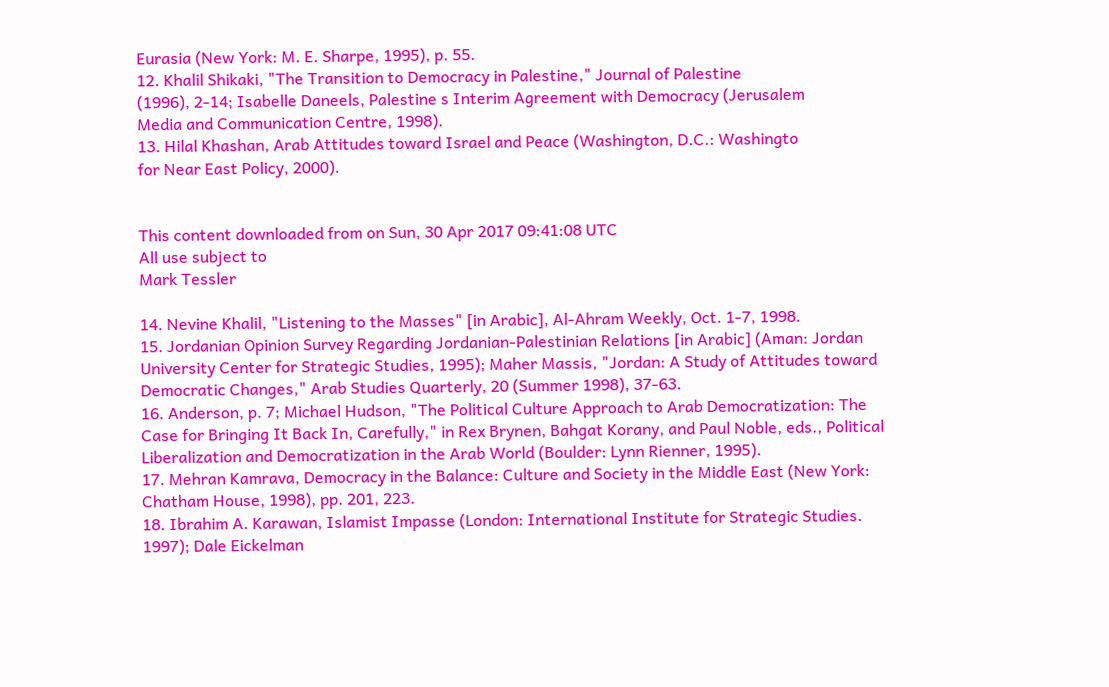Eurasia (New York: M. E. Sharpe, 1995), p. 55.
12. Khalil Shikaki, "The Transition to Democracy in Palestine," Journal of Palestine
(1996), 2-14; Isabelle Daneels, Palestine s Interim Agreement with Democracy (Jerusalem
Media and Communication Centre, 1998).
13. Hilal Khashan, Arab Attitudes toward Israel and Peace (Washington, D.C.: Washingto
for Near East Policy, 2000).


This content downloaded from on Sun, 30 Apr 2017 09:41:08 UTC
All use subject to
Mark Tessler

14. Nevine Khalil, "Listening to the Masses" [in Arabic], Al-Ahram Weekly, Oct. 1-7, 1998.
15. Jordanian Opinion Survey Regarding Jordanian-Palestinian Relations [in Arabic] (Aman: Jordan
University Center for Strategic Studies, 1995); Maher Massis, "Jordan: A Study of Attitudes toward
Democratic Changes," Arab Studies Quarterly, 20 (Summer 1998), 37-63.
16. Anderson, p. 7; Michael Hudson, "The Political Culture Approach to Arab Democratization: The
Case for Bringing It Back In, Carefully," in Rex Brynen, Bahgat Korany, and Paul Noble, eds., Political
Liberalization and Democratization in the Arab World (Boulder: Lynn Rienner, 1995).
17. Mehran Kamrava, Democracy in the Balance: Culture and Society in the Middle East (New York:
Chatham House, 1998), pp. 201, 223.
18. Ibrahim A. Karawan, Islamist Impasse (London: International Institute for Strategic Studies.
1997); Dale Eickelman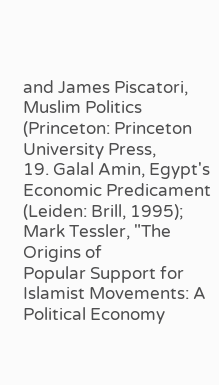and James Piscatori, Muslim Politics (Princeton: Princeton University Press,
19. Galal Amin, Egypt's Economic Predicament (Leiden: Brill, 1995); Mark Tessler, "The Origins of
Popular Support for Islamist Movements: A Political Economy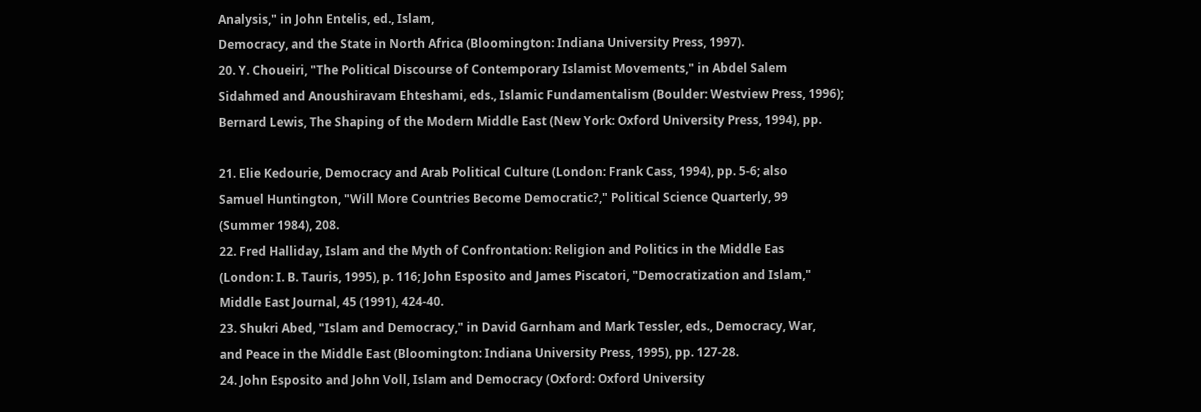Analysis," in John Entelis, ed., Islam,
Democracy, and the State in North Africa (Bloomington: Indiana University Press, 1997).
20. Y. Choueiri, "The Political Discourse of Contemporary Islamist Movements," in Abdel Salem
Sidahmed and Anoushiravam Ehteshami, eds., Islamic Fundamentalism (Boulder: Westview Press, 1996);
Bernard Lewis, The Shaping of the Modern Middle East (New York: Oxford University Press, 1994), pp.

21. Elie Kedourie, Democracy and Arab Political Culture (London: Frank Cass, 1994), pp. 5-6; also
Samuel Huntington, "Will More Countries Become Democratic?," Political Science Quarterly, 99
(Summer 1984), 208.
22. Fred Halliday, Islam and the Myth of Confrontation: Religion and Politics in the Middle Eas
(London: I. B. Tauris, 1995), p. 116; John Esposito and James Piscatori, "Democratization and Islam,"
Middle East Journal, 45 (1991), 424-40.
23. Shukri Abed, "Islam and Democracy," in David Garnham and Mark Tessler, eds., Democracy, War,
and Peace in the Middle East (Bloomington: Indiana University Press, 1995), pp. 127-28.
24. John Esposito and John Voll, Islam and Democracy (Oxford: Oxford University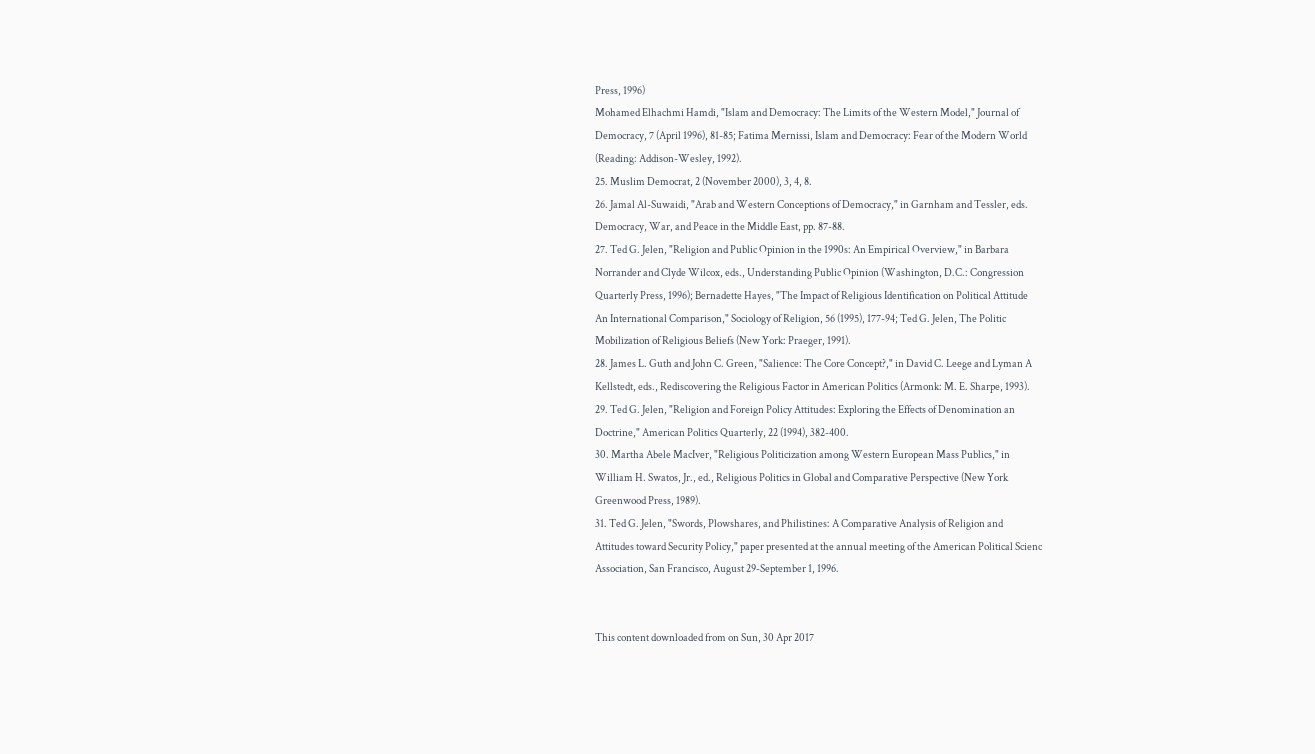Press, 1996)
Mohamed Elhachmi Hamdi, "Islam and Democracy: The Limits of the Western Model," Journal of
Democracy, 7 (April 1996), 81-85; Fatima Mernissi, Islam and Democracy: Fear of the Modern World
(Reading: Addison-Wesley, 1992).
25. Muslim Democrat, 2 (November 2000), 3, 4, 8.
26. Jamal Al-Suwaidi, "Arab and Western Conceptions of Democracy," in Garnham and Tessler, eds.
Democracy, War, and Peace in the Middle East, pp. 87-88.
27. Ted G. Jelen, "Religion and Public Opinion in the 1990s: An Empirical Overview," in Barbara
Norrander and Clyde Wilcox, eds., Understanding Public Opinion (Washington, D.C.: Congression
Quarterly Press, 1996); Bernadette Hayes, "The Impact of Religious Identification on Political Attitude
An International Comparison," Sociology of Religion, 56 (1995), 177-94; Ted G. Jelen, The Politic
Mobilization of Religious Beliefs (New York: Praeger, 1991).
28. James L. Guth and John C. Green, "Salience: The Core Concept?," in David C. Leege and Lyman A
Kellstedt, eds., Rediscovering the Religious Factor in American Politics (Armonk: M. E. Sharpe, 1993).
29. Ted G. Jelen, "Religion and Foreign Policy Attitudes: Exploring the Effects of Denomination an
Doctrine," American Politics Quarterly, 22 (1994), 382-400.
30. Martha Abele MacIver, "Religious Politicization among Western European Mass Publics," in
William H. Swatos, Jr., ed., Religious Politics in Global and Comparative Perspective (New York
Greenwood Press, 1989).
31. Ted G. Jelen, "Swords, Plowshares, and Philistines: A Comparative Analysis of Religion and
Attitudes toward Security Policy," paper presented at the annual meeting of the American Political Scienc
Association, San Francisco, August 29-September 1, 1996.


This content downloaded from on Sun, 30 Apr 2017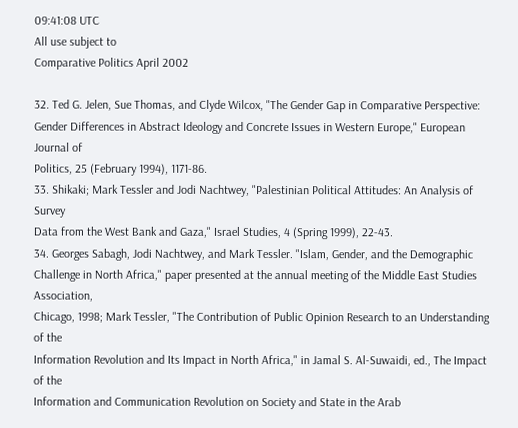09:41:08 UTC
All use subject to
Comparative Politics April 2002

32. Ted G. Jelen, Sue Thomas, and Clyde Wilcox, "The Gender Gap in Comparative Perspective:
Gender Differences in Abstract Ideology and Concrete Issues in Western Europe," European Journal of
Politics, 25 (February 1994), 1171-86.
33. Shikaki; Mark Tessler and Jodi Nachtwey, "Palestinian Political Attitudes: An Analysis of Survey
Data from the West Bank and Gaza," Israel Studies, 4 (Spring 1999), 22-43.
34. Georges Sabagh, Jodi Nachtwey, and Mark Tessler. "Islam, Gender, and the Demographic
Challenge in North Africa," paper presented at the annual meeting of the Middle East Studies Association,
Chicago, 1998; Mark Tessler, "The Contribution of Public Opinion Research to an Understanding of the
Information Revolution and Its Impact in North Africa," in Jamal S. Al-Suwaidi, ed., The Impact of the
Information and Communication Revolution on Society and State in the Arab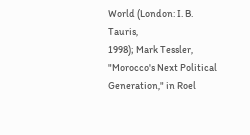World (London: I. B. Tauris,
1998); Mark Tessler, "Morocco's Next Political Generation," in Roel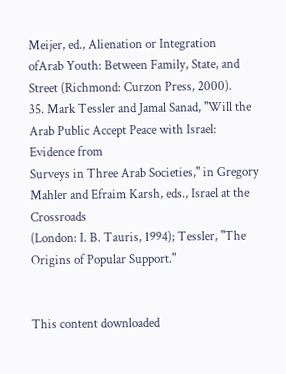Meijer, ed., Alienation or Integration
ofArab Youth: Between Family, State, and Street (Richmond: Curzon Press, 2000).
35. Mark Tessler and Jamal Sanad, "Will the Arab Public Accept Peace with Israel: Evidence from
Surveys in Three Arab Societies," in Gregory Mahler and Efraim Karsh, eds., Israel at the Crossroads
(London: I. B. Tauris, 1994); Tessler, "The Origins of Popular Support."


This content downloaded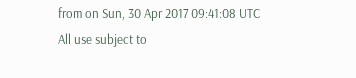from on Sun, 30 Apr 2017 09:41:08 UTC
All use subject to